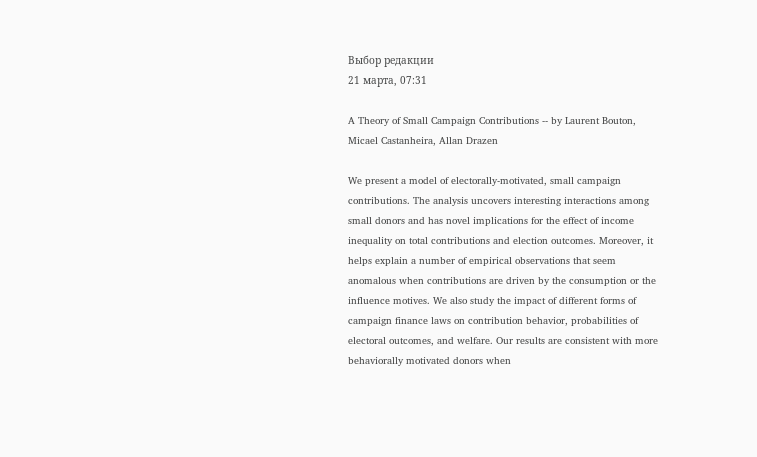Выбор редакции
21 марта, 07:31

A Theory of Small Campaign Contributions -- by Laurent Bouton, Micael Castanheira, Allan Drazen

We present a model of electorally-motivated, small campaign contributions. The analysis uncovers interesting interactions among small donors and has novel implications for the effect of income inequality on total contributions and election outcomes. Moreover, it helps explain a number of empirical observations that seem anomalous when contributions are driven by the consumption or the influence motives. We also study the impact of different forms of campaign finance laws on contribution behavior, probabilities of electoral outcomes, and welfare. Our results are consistent with more behaviorally motivated donors when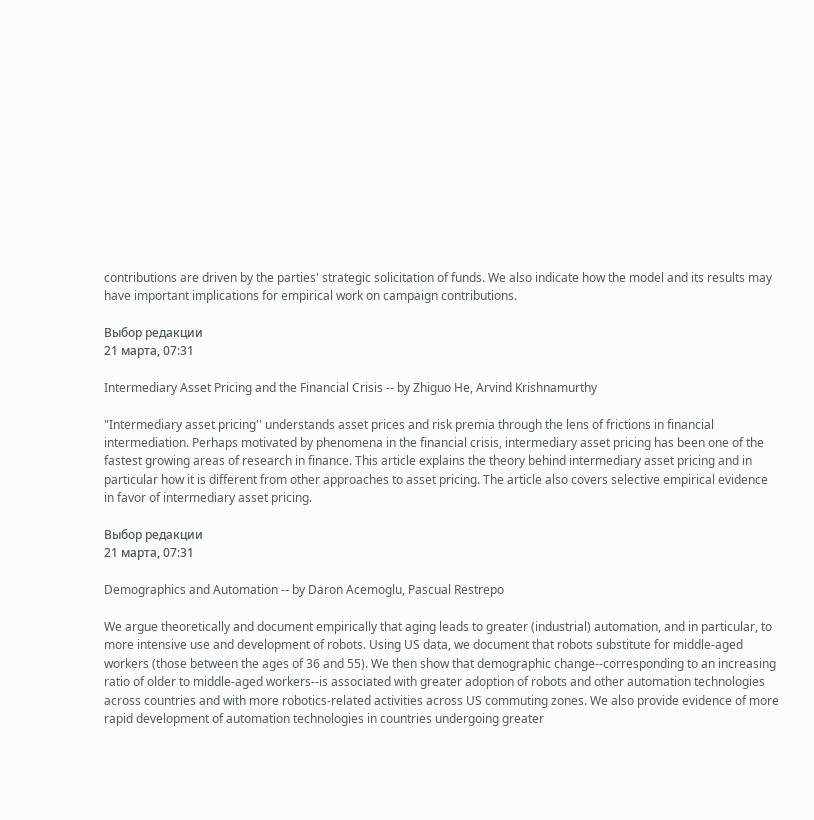contributions are driven by the parties' strategic solicitation of funds. We also indicate how the model and its results may have important implications for empirical work on campaign contributions.

Выбор редакции
21 марта, 07:31

Intermediary Asset Pricing and the Financial Crisis -- by Zhiguo He, Arvind Krishnamurthy

"Intermediary asset pricing'' understands asset prices and risk premia through the lens of frictions in financial intermediation. Perhaps motivated by phenomena in the financial crisis, intermediary asset pricing has been one of the fastest growing areas of research in finance. This article explains the theory behind intermediary asset pricing and in particular how it is different from other approaches to asset pricing. The article also covers selective empirical evidence in favor of intermediary asset pricing.

Выбор редакции
21 марта, 07:31

Demographics and Automation -- by Daron Acemoglu, Pascual Restrepo

We argue theoretically and document empirically that aging leads to greater (industrial) automation, and in particular, to more intensive use and development of robots. Using US data, we document that robots substitute for middle-aged workers (those between the ages of 36 and 55). We then show that demographic change--corresponding to an increasing ratio of older to middle-aged workers--is associated with greater adoption of robots and other automation technologies across countries and with more robotics-related activities across US commuting zones. We also provide evidence of more rapid development of automation technologies in countries undergoing greater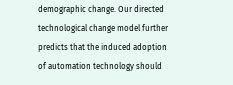demographic change. Our directed technological change model further predicts that the induced adoption of automation technology should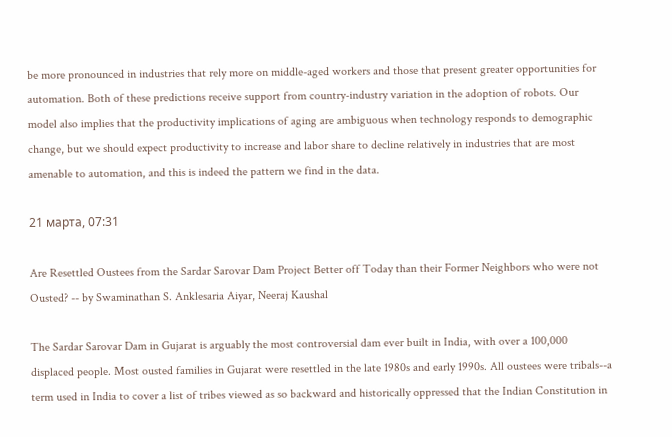be more pronounced in industries that rely more on middle-aged workers and those that present greater opportunities for automation. Both of these predictions receive support from country-industry variation in the adoption of robots. Our model also implies that the productivity implications of aging are ambiguous when technology responds to demographic change, but we should expect productivity to increase and labor share to decline relatively in industries that are most amenable to automation, and this is indeed the pattern we find in the data.

21 марта, 07:31

Are Resettled Oustees from the Sardar Sarovar Dam Project Better off Today than their Former Neighbors who were not Ousted? -- by Swaminathan S. Anklesaria Aiyar, Neeraj Kaushal

The Sardar Sarovar Dam in Gujarat is arguably the most controversial dam ever built in India, with over a 100,000 displaced people. Most ousted families in Gujarat were resettled in the late 1980s and early 1990s. All oustees were tribals--a term used in India to cover a list of tribes viewed as so backward and historically oppressed that the Indian Constitution in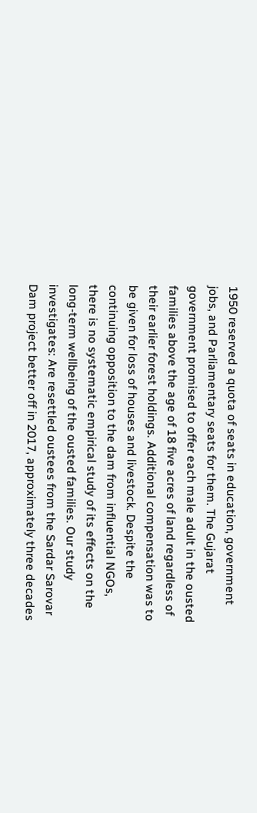1950 reserved a quota of seats in education, government jobs, and Parliamentary seats for them. The Gujarat government promised to offer each male adult in the ousted families above the age of 18 five acres of land regardless of their earlier forest holdings. Additional compensation was to be given for loss of houses and livestock. Despite the continuing opposition to the dam from influential NGOs, there is no systematic empirical study of its effects on the long-term wellbeing of the ousted families. Our study investigates: Are resettled oustees from the Sardar Sarovar Dam project better off in 2017, approximately three decades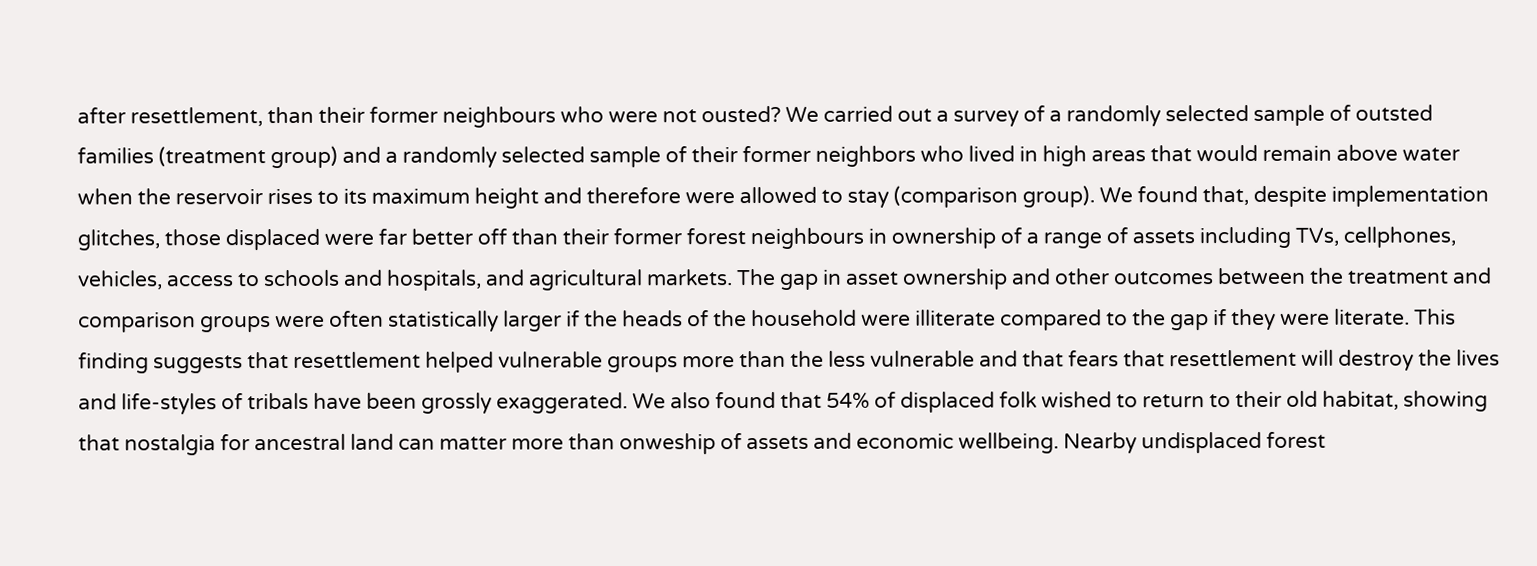after resettlement, than their former neighbours who were not ousted? We carried out a survey of a randomly selected sample of outsted families (treatment group) and a randomly selected sample of their former neighbors who lived in high areas that would remain above water when the reservoir rises to its maximum height and therefore were allowed to stay (comparison group). We found that, despite implementation glitches, those displaced were far better off than their former forest neighbours in ownership of a range of assets including TVs, cellphones, vehicles, access to schools and hospitals, and agricultural markets. The gap in asset ownership and other outcomes between the treatment and comparison groups were often statistically larger if the heads of the household were illiterate compared to the gap if they were literate. This finding suggests that resettlement helped vulnerable groups more than the less vulnerable and that fears that resettlement will destroy the lives and life-styles of tribals have been grossly exaggerated. We also found that 54% of displaced folk wished to return to their old habitat, showing that nostalgia for ancestral land can matter more than onweship of assets and economic wellbeing. Nearby undisplaced forest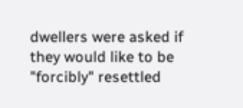dwellers were asked if they would like to be "forcibly" resettled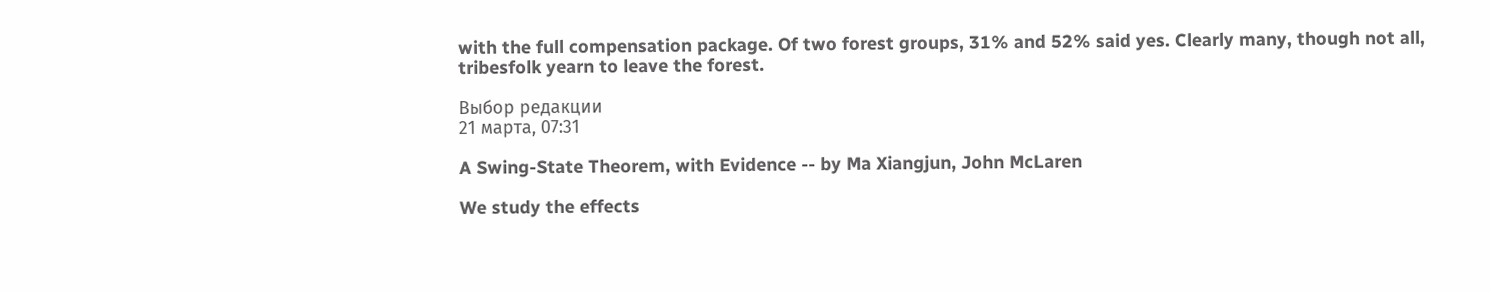with the full compensation package. Of two forest groups, 31% and 52% said yes. Clearly many, though not all, tribesfolk yearn to leave the forest.

Выбор редакции
21 марта, 07:31

A Swing-State Theorem, with Evidence -- by Ma Xiangjun, John McLaren

We study the effects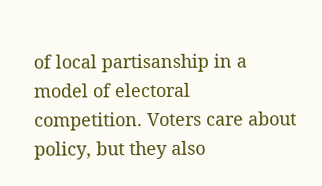of local partisanship in a model of electoral competition. Voters care about policy, but they also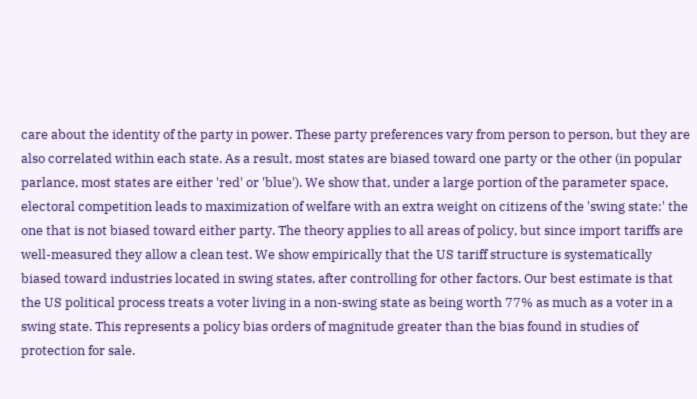care about the identity of the party in power. These party preferences vary from person to person, but they are also correlated within each state. As a result, most states are biased toward one party or the other (in popular parlance, most states are either 'red' or 'blue'). We show that, under a large portion of the parameter space, electoral competition leads to maximization of welfare with an extra weight on citizens of the 'swing state:' the one that is not biased toward either party. The theory applies to all areas of policy, but since import tariffs are well-measured they allow a clean test. We show empirically that the US tariff structure is systematically biased toward industries located in swing states, after controlling for other factors. Our best estimate is that the US political process treats a voter living in a non-swing state as being worth 77% as much as a voter in a swing state. This represents a policy bias orders of magnitude greater than the bias found in studies of protection for sale.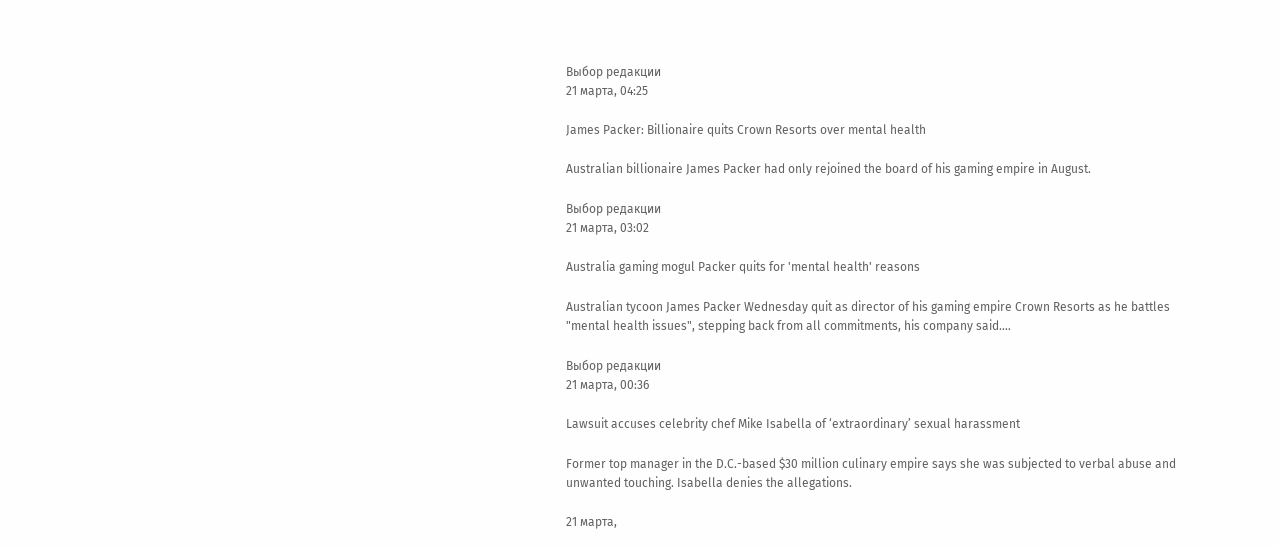Выбор редакции
21 марта, 04:25

James Packer: Billionaire quits Crown Resorts over mental health

Australian billionaire James Packer had only rejoined the board of his gaming empire in August.

Выбор редакции
21 марта, 03:02

Australia gaming mogul Packer quits for 'mental health' reasons

Australian tycoon James Packer Wednesday quit as director of his gaming empire Crown Resorts as he battles "mental health issues", stepping back from all commitments, his company said.…

Выбор редакции
21 марта, 00:36

Lawsuit accuses celebrity chef Mike Isabella of ‘extraordinary’ sexual harassment

Former top manager in the D.C.-based $30 million culinary empire says she was subjected to verbal abuse and unwanted touching. Isabella denies the allegations.

21 марта,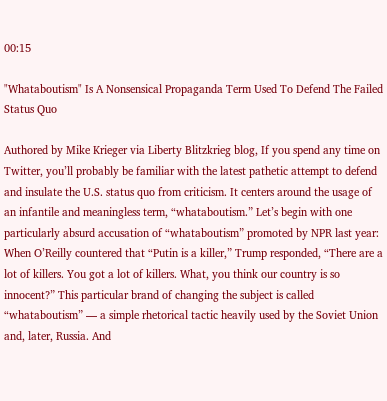00:15

"Whataboutism" Is A Nonsensical Propaganda Term Used To Defend The Failed Status Quo

Authored by Mike Krieger via Liberty Blitzkrieg blog, If you spend any time on Twitter, you’ll probably be familiar with the latest pathetic attempt to defend and insulate the U.S. status quo from criticism. It centers around the usage of an infantile and meaningless term, “whataboutism.” Let’s begin with one particularly absurd accusation of “whataboutism” promoted by NPR last year: When O’Reilly countered that “Putin is a killer,” Trump responded, “There are a lot of killers. You got a lot of killers. What, you think our country is so innocent?” This particular brand of changing the subject is called “whataboutism” — a simple rhetorical tactic heavily used by the Soviet Union and, later, Russia. And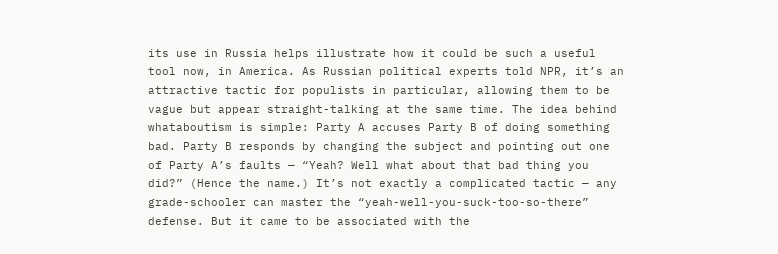its use in Russia helps illustrate how it could be such a useful tool now, in America. As Russian political experts told NPR, it’s an attractive tactic for populists in particular, allowing them to be vague but appear straight-talking at the same time. The idea behind whataboutism is simple: Party A accuses Party B of doing something bad. Party B responds by changing the subject and pointing out one of Party A’s faults — “Yeah? Well what about that bad thing you did?” (Hence the name.) It’s not exactly a complicated tactic — any grade-schooler can master the “yeah-well-you-suck-too-so-there” defense. But it came to be associated with the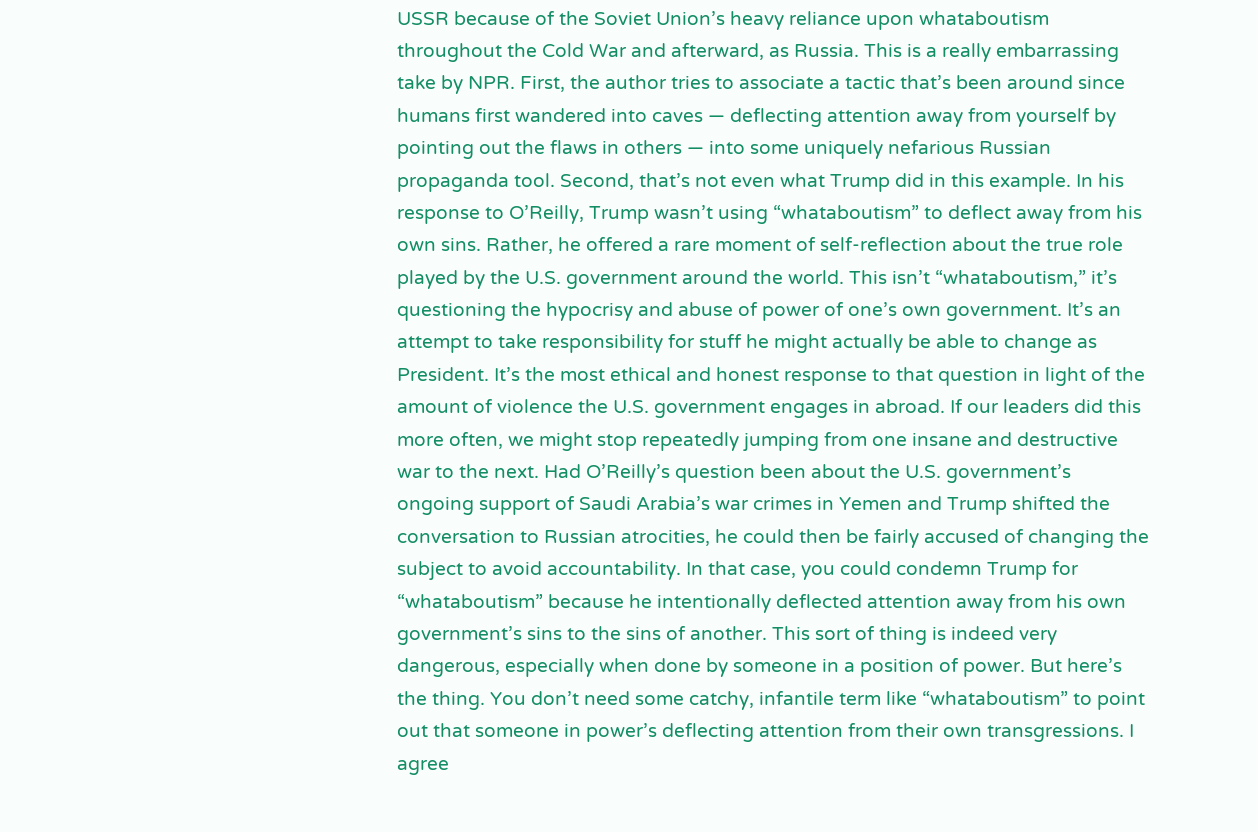USSR because of the Soviet Union’s heavy reliance upon whataboutism throughout the Cold War and afterward, as Russia. This is a really embarrassing take by NPR. First, the author tries to associate a tactic that’s been around since humans first wandered into caves — deflecting attention away from yourself by pointing out the flaws in others — into some uniquely nefarious Russian propaganda tool. Second, that’s not even what Trump did in this example. In his response to O’Reilly, Trump wasn’t using “whataboutism” to deflect away from his own sins. Rather, he offered a rare moment of self-reflection about the true role played by the U.S. government around the world. This isn’t “whataboutism,” it’s questioning the hypocrisy and abuse of power of one’s own government. It’s an attempt to take responsibility for stuff he might actually be able to change as President. It’s the most ethical and honest response to that question in light of the amount of violence the U.S. government engages in abroad. If our leaders did this more often, we might stop repeatedly jumping from one insane and destructive war to the next. Had O’Reilly’s question been about the U.S. government’s ongoing support of Saudi Arabia’s war crimes in Yemen and Trump shifted the conversation to Russian atrocities, he could then be fairly accused of changing the subject to avoid accountability. In that case, you could condemn Trump for “whataboutism” because he intentionally deflected attention away from his own government’s sins to the sins of another. This sort of thing is indeed very dangerous, especially when done by someone in a position of power. But here’s the thing. You don’t need some catchy, infantile term like “whataboutism” to point out that someone in power’s deflecting attention from their own transgressions. I agree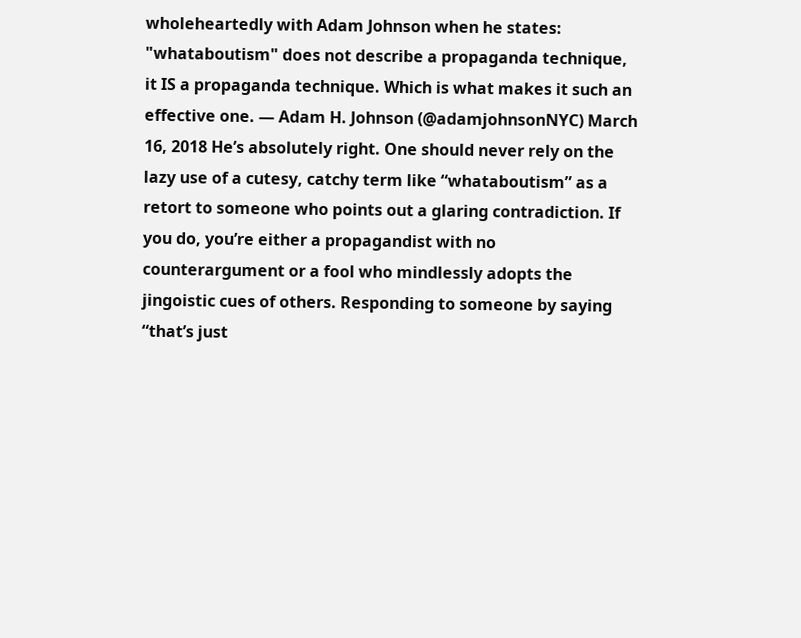wholeheartedly with Adam Johnson when he states: "whataboutism" does not describe a propaganda technique, it IS a propaganda technique. Which is what makes it such an effective one. — Adam H. Johnson (@adamjohnsonNYC) March 16, 2018 He’s absolutely right. One should never rely on the lazy use of a cutesy, catchy term like “whataboutism” as a retort to someone who points out a glaring contradiction. If you do, you’re either a propagandist with no counterargument or a fool who mindlessly adopts the jingoistic cues of others. Responding to someone by saying “that’s just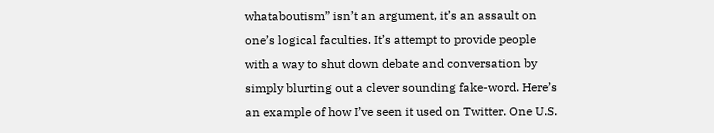whataboutism” isn’t an argument, it’s an assault on one’s logical faculties. It’s attempt to provide people with a way to shut down debate and conversation by simply blurting out a clever sounding fake-word. Here’s an example of how I’ve seen it used on Twitter. One U.S.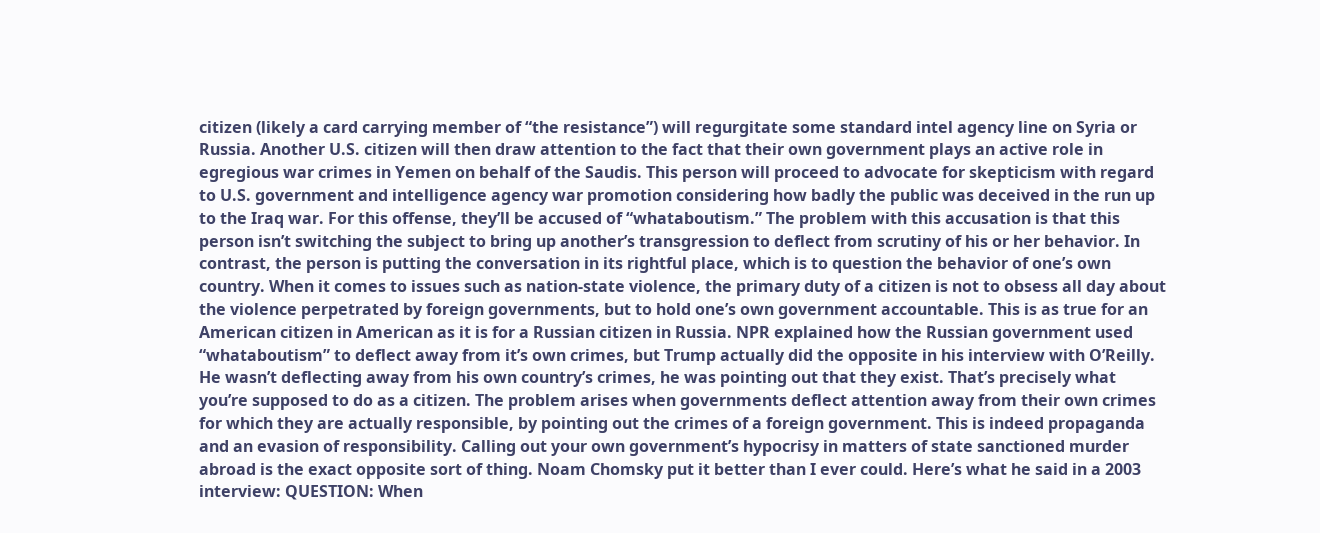citizen (likely a card carrying member of “the resistance”) will regurgitate some standard intel agency line on Syria or Russia. Another U.S. citizen will then draw attention to the fact that their own government plays an active role in egregious war crimes in Yemen on behalf of the Saudis. This person will proceed to advocate for skepticism with regard to U.S. government and intelligence agency war promotion considering how badly the public was deceived in the run up to the Iraq war. For this offense, they’ll be accused of “whataboutism.” The problem with this accusation is that this person isn’t switching the subject to bring up another’s transgression to deflect from scrutiny of his or her behavior. In contrast, the person is putting the conversation in its rightful place, which is to question the behavior of one’s own country. When it comes to issues such as nation-state violence, the primary duty of a citizen is not to obsess all day about the violence perpetrated by foreign governments, but to hold one’s own government accountable. This is as true for an American citizen in American as it is for a Russian citizen in Russia. NPR explained how the Russian government used “whataboutism” to deflect away from it’s own crimes, but Trump actually did the opposite in his interview with O’Reilly. He wasn’t deflecting away from his own country’s crimes, he was pointing out that they exist. That’s precisely what you’re supposed to do as a citizen. The problem arises when governments deflect attention away from their own crimes for which they are actually responsible, by pointing out the crimes of a foreign government. This is indeed propaganda and an evasion of responsibility. Calling out your own government’s hypocrisy in matters of state sanctioned murder abroad is the exact opposite sort of thing. Noam Chomsky put it better than I ever could. Here’s what he said in a 2003 interview: QUESTION: When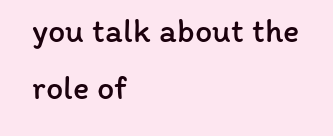you talk about the role of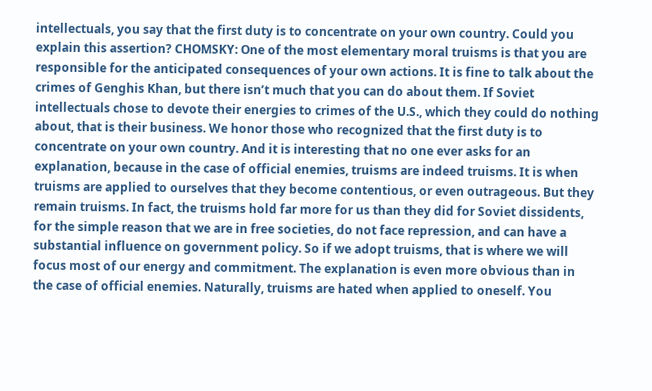intellectuals, you say that the first duty is to concentrate on your own country. Could you explain this assertion? CHOMSKY: One of the most elementary moral truisms is that you are responsible for the anticipated consequences of your own actions. It is fine to talk about the crimes of Genghis Khan, but there isn’t much that you can do about them. If Soviet intellectuals chose to devote their energies to crimes of the U.S., which they could do nothing about, that is their business. We honor those who recognized that the first duty is to concentrate on your own country. And it is interesting that no one ever asks for an explanation, because in the case of official enemies, truisms are indeed truisms. It is when truisms are applied to ourselves that they become contentious, or even outrageous. But they remain truisms. In fact, the truisms hold far more for us than they did for Soviet dissidents, for the simple reason that we are in free societies, do not face repression, and can have a substantial influence on government policy. So if we adopt truisms, that is where we will focus most of our energy and commitment. The explanation is even more obvious than in the case of official enemies. Naturally, truisms are hated when applied to oneself. You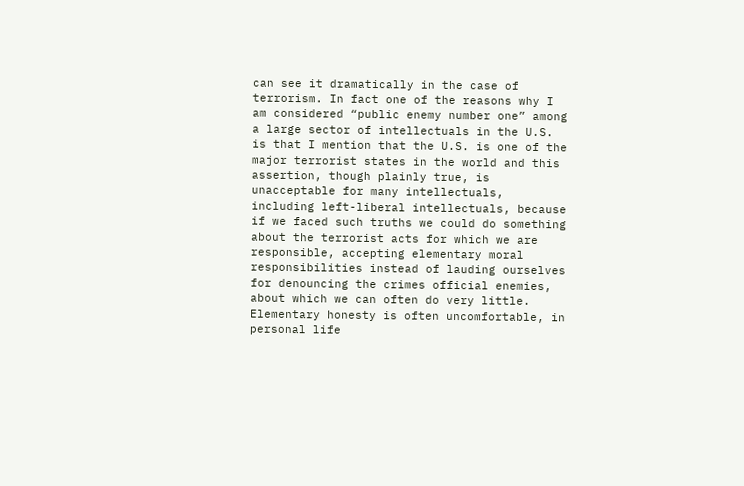can see it dramatically in the case of terrorism. In fact one of the reasons why I am considered “public enemy number one” among a large sector of intellectuals in the U.S. is that I mention that the U.S. is one of the major terrorist states in the world and this assertion, though plainly true, is unacceptable for many intellectuals, including left-liberal intellectuals, because if we faced such truths we could do something about the terrorist acts for which we are responsible, accepting elementary moral responsibilities instead of lauding ourselves for denouncing the crimes official enemies, about which we can often do very little. Elementary honesty is often uncomfortable, in personal life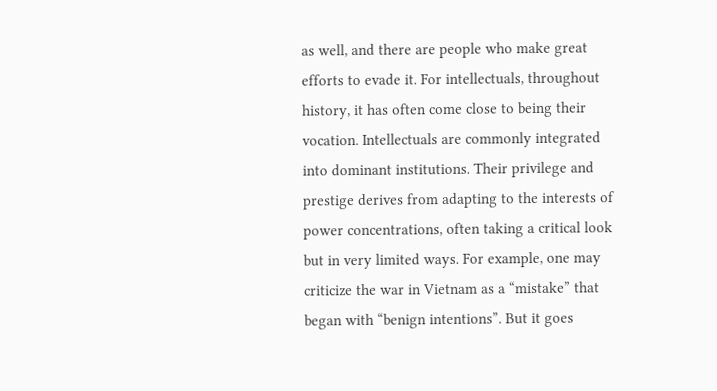as well, and there are people who make great efforts to evade it. For intellectuals, throughout history, it has often come close to being their vocation. Intellectuals are commonly integrated into dominant institutions. Their privilege and prestige derives from adapting to the interests of power concentrations, often taking a critical look but in very limited ways. For example, one may criticize the war in Vietnam as a “mistake” that began with “benign intentions”. But it goes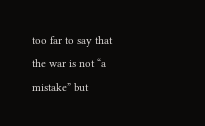too far to say that the war is not “a mistake” but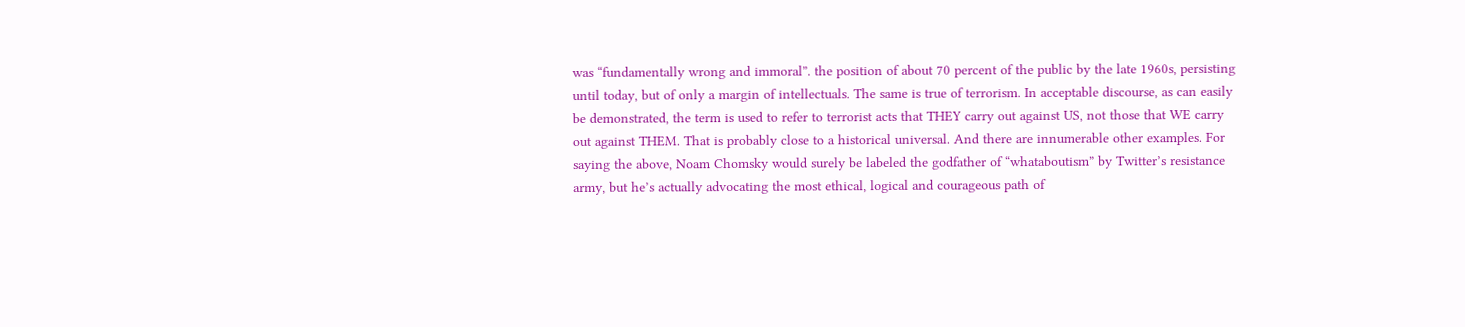was “fundamentally wrong and immoral”. the position of about 70 percent of the public by the late 1960s, persisting until today, but of only a margin of intellectuals. The same is true of terrorism. In acceptable discourse, as can easily be demonstrated, the term is used to refer to terrorist acts that THEY carry out against US, not those that WE carry out against THEM. That is probably close to a historical universal. And there are innumerable other examples. For saying the above, Noam Chomsky would surely be labeled the godfather of “whataboutism” by Twitter’s resistance army, but he’s actually advocating the most ethical, logical and courageous path of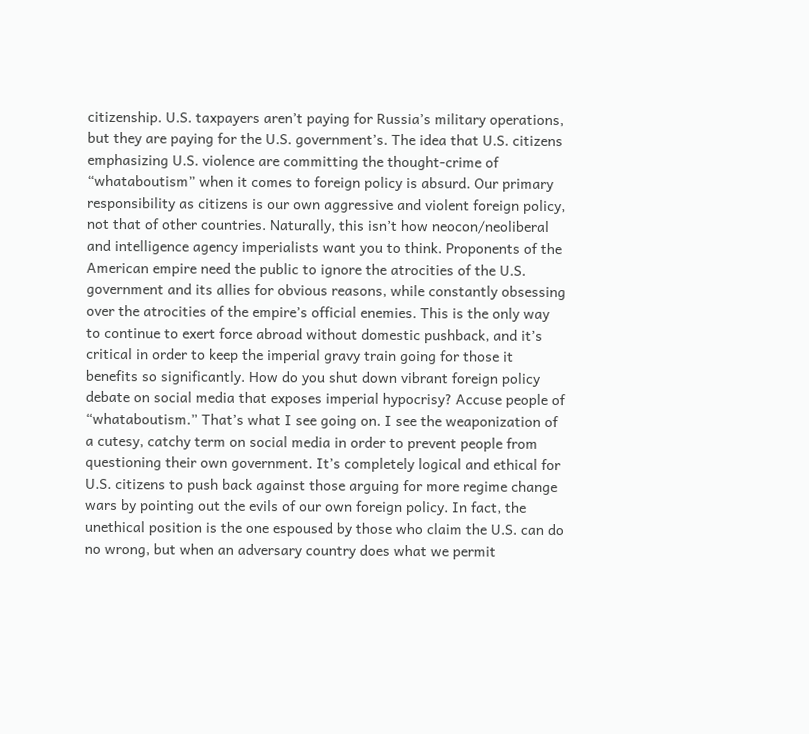citizenship. U.S. taxpayers aren’t paying for Russia’s military operations, but they are paying for the U.S. government’s. The idea that U.S. citizens emphasizing U.S. violence are committing the thought-crime of “whataboutism” when it comes to foreign policy is absurd. Our primary responsibility as citizens is our own aggressive and violent foreign policy, not that of other countries. Naturally, this isn’t how neocon/neoliberal and intelligence agency imperialists want you to think. Proponents of the American empire need the public to ignore the atrocities of the U.S. government and its allies for obvious reasons, while constantly obsessing over the atrocities of the empire’s official enemies. This is the only way to continue to exert force abroad without domestic pushback, and it’s critical in order to keep the imperial gravy train going for those it benefits so significantly. How do you shut down vibrant foreign policy debate on social media that exposes imperial hypocrisy? Accuse people of “whataboutism.” That’s what I see going on. I see the weaponization of a cutesy, catchy term on social media in order to prevent people from questioning their own government. It’s completely logical and ethical for U.S. citizens to push back against those arguing for more regime change wars by pointing out the evils of our own foreign policy. In fact, the unethical position is the one espoused by those who claim the U.S. can do no wrong, but when an adversary country does what we permit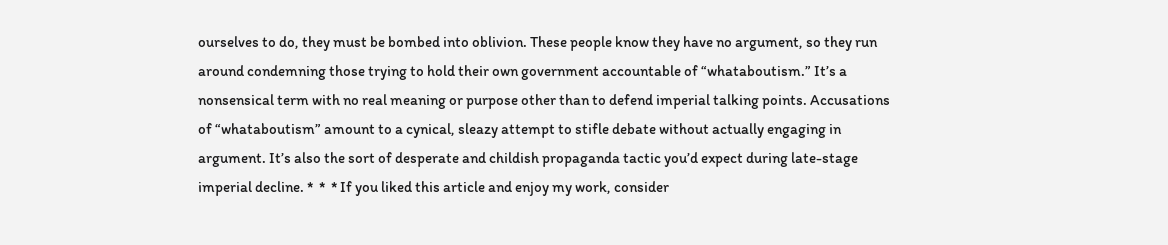ourselves to do, they must be bombed into oblivion. These people know they have no argument, so they run around condemning those trying to hold their own government accountable of “whataboutism.” It’s a nonsensical term with no real meaning or purpose other than to defend imperial talking points. Accusations of “whataboutism” amount to a cynical, sleazy attempt to stifle debate without actually engaging in argument. It’s also the sort of desperate and childish propaganda tactic you’d expect during late-stage imperial decline. *  *  * If you liked this article and enjoy my work, consider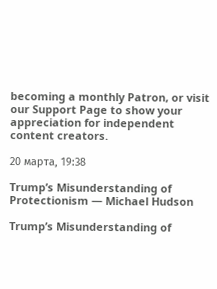becoming a monthly Patron, or visit our Support Page to show your appreciation for independent content creators.

20 марта, 19:38

Trump’s Misunderstanding of Protectionism — Michael Hudson

Trump’s Misunderstanding of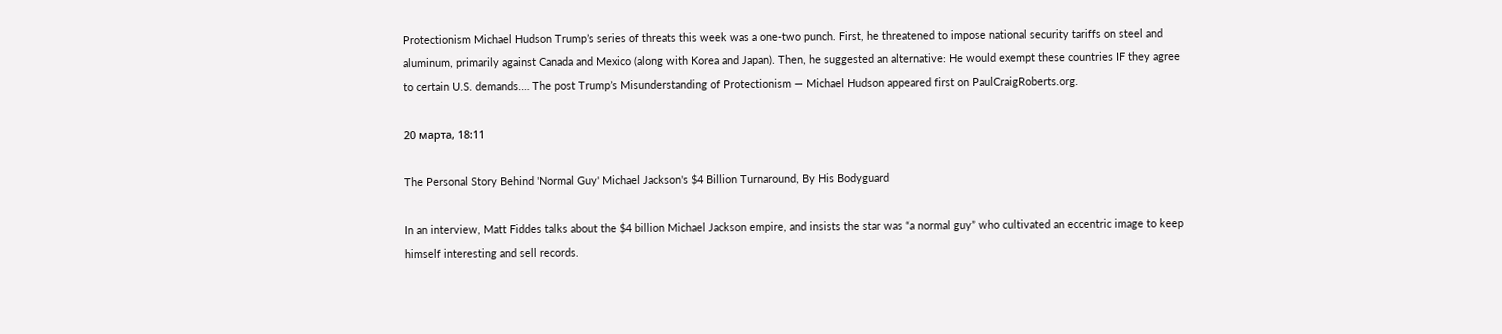Protectionism Michael Hudson Trump’s series of threats this week was a one-two punch. First, he threatened to impose national security tariffs on steel and aluminum, primarily against Canada and Mexico (along with Korea and Japan). Then, he suggested an alternative: He would exempt these countries IF they agree to certain U.S. demands.… The post Trump’s Misunderstanding of Protectionism — Michael Hudson appeared first on PaulCraigRoberts.org.

20 марта, 18:11

The Personal Story Behind 'Normal Guy' Michael Jackson's $4 Billion Turnaround, By His Bodyguard

In an interview, Matt Fiddes talks about the $4 billion Michael Jackson empire, and insists the star was “a normal guy” who cultivated an eccentric image to keep himself interesting and sell records.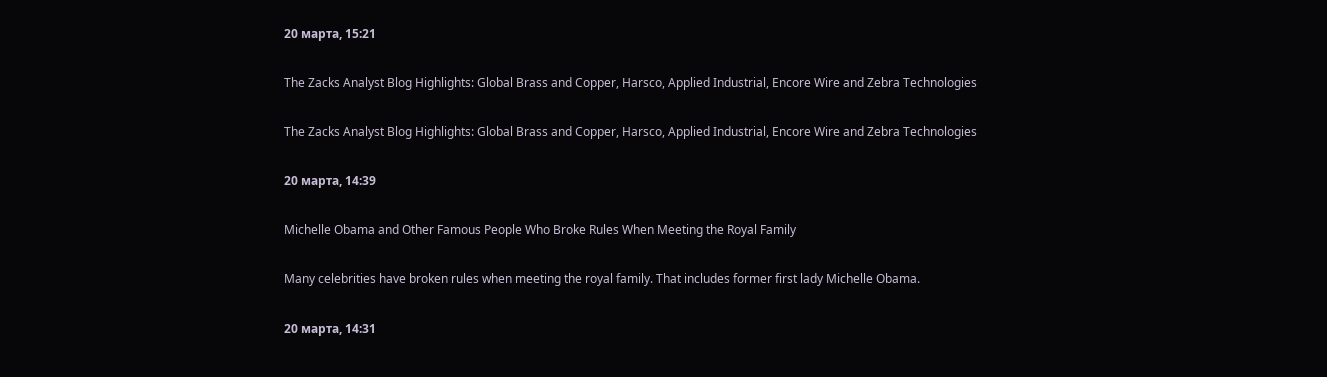20 марта, 15:21

The Zacks Analyst Blog Highlights: Global Brass and Copper, Harsco, Applied Industrial, Encore Wire and Zebra Technologies

The Zacks Analyst Blog Highlights: Global Brass and Copper, Harsco, Applied Industrial, Encore Wire and Zebra Technologies

20 марта, 14:39

Michelle Obama and Other Famous People Who Broke Rules When Meeting the Royal Family

Many celebrities have broken rules when meeting the royal family. That includes former first lady Michelle Obama.

20 марта, 14:31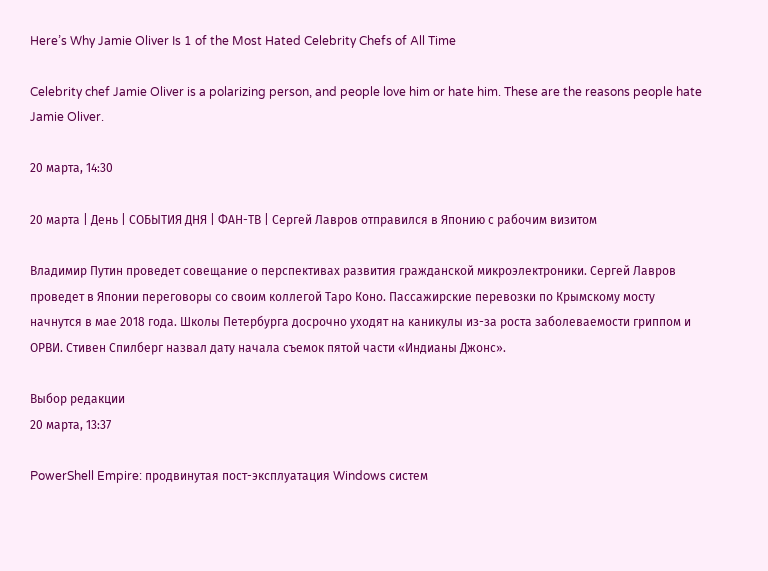Here’s Why Jamie Oliver Is 1 of the Most Hated Celebrity Chefs of All Time

Celebrity chef Jamie Oliver is a polarizing person, and people love him or hate him. These are the reasons people hate Jamie Oliver.

20 марта, 14:30

20 марта | День | СОБЫТИЯ ДНЯ | ФАН-ТВ | Сергей Лавров отправился в Японию с рабочим визитом

Владимир Путин проведет совещание о перспективах развития гражданской микроэлектроники. Сергей Лавров проведет в Японии переговоры со своим коллегой Таро Коно. Пассажирские перевозки по Крымскому мосту начнутся в мае 2018 года. Школы Петербурга досрочно уходят на каникулы из-за роста заболеваемости гриппом и ОРВИ. Стивен Спилберг назвал дату начала съемок пятой части «Индианы Джонс».

Выбор редакции
20 марта, 13:37

PowerShell Empire: продвинутая пост-эксплуатация Windows систем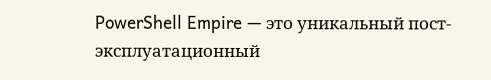PowerShell Empire — это уникальный пост-эксплуатационный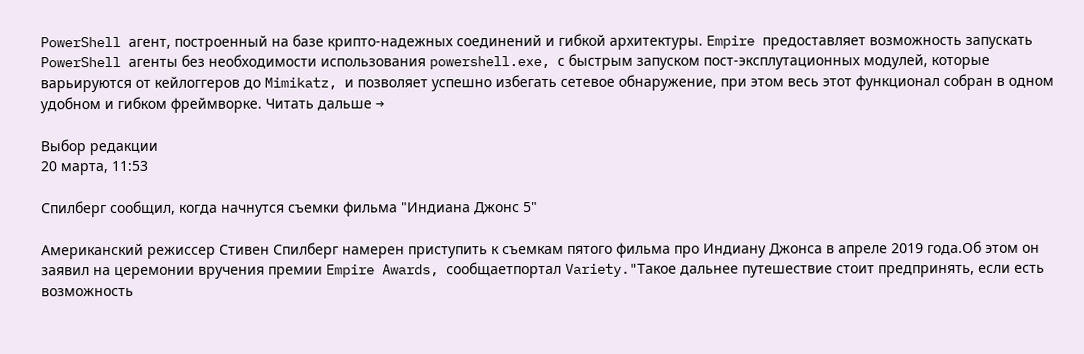PowerShell агент, построенный на базе крипто-надежных соединений и гибкой архитектуры. Empire предоставляет возможность запускать PowerShell агенты без необходимости использования powershell.exe, с быстрым запуском пост-эксплутационных модулей, которые варьируются от кейлоггеров до Mimikatz, и позволяет успешно избегать сетевое обнаружение, при этом весь этот функционал собран в одном удобном и гибком фреймворке. Читать дальше →

Выбор редакции
20 марта, 11:53

Спилберг сообщил, когда начнутся съемки фильма "Индиана Джонс 5"

Американский режиссер Стивен Спилберг намерен приступить к съемкам пятого фильма про Индиану Джонса в апреле 2019 года.Об этом он заявил на церемонии вручения премии Empire Awards, сообщаетпортал Variety."Такое дальнее путешествие стоит предпринять, если есть возможность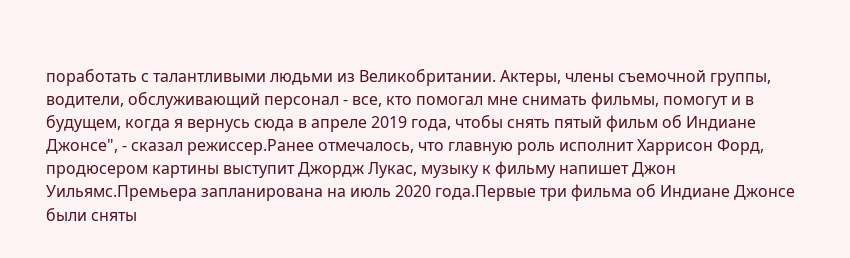поработать с талантливыми людьми из Великобритании. Актеры, члены съемочной группы, водители, обслуживающий персонал - все, кто помогал мне снимать фильмы, помогут и в будущем, когда я вернусь сюда в апреле 2019 года, чтобы снять пятый фильм об Индиане Джонсе", - сказал режиссер.Ранее отмечалось, что главную роль исполнит Харрисон Форд, продюсером картины выступит Джордж Лукас, музыку к фильму напишет Джон Уильямс.Премьера запланирована на июль 2020 года.Первые три фильма об Индиане Джонсе были сняты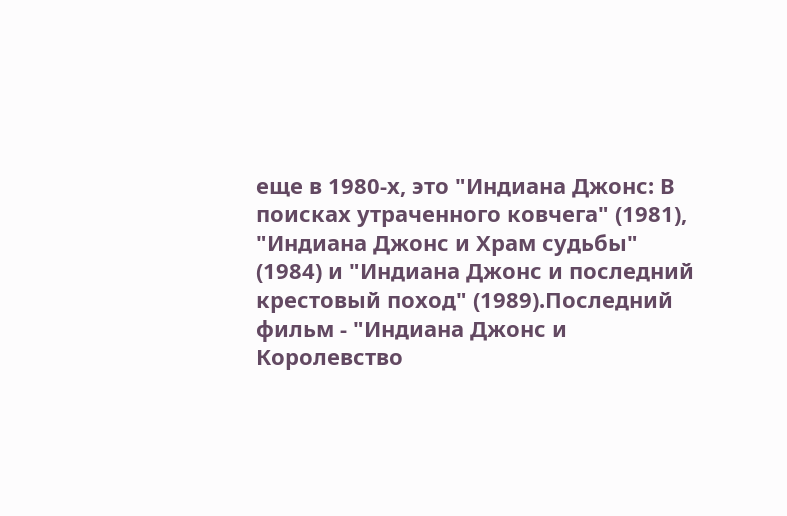еще в 1980-х, это "Индиана Джонс: В поисках утраченного ковчега" (1981), "Индиана Джонс и Храм судьбы" (1984) и "Индиана Джонс и последний крестовый поход" (1989).Последний фильм - "Индиана Джонс и Королевство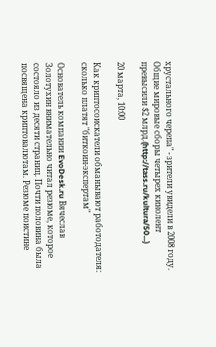хрустального черепа" - зрители увидели в 2008 году. Общие мировые сборы четырех кинолент превысили $2 млрд.(http://tass.ru/kultura/50...)

20 марта, 10:00

Как криптосоискатели обманывают работодателя: сколько платят "биткоин-экспертам"

Основатель компании EvoDesk.ru Вячеслав Золотухин внимательно читал резюме, которое состояло из десяти страниц. Почти половина была посвящена криптовалютам. Резюме поистине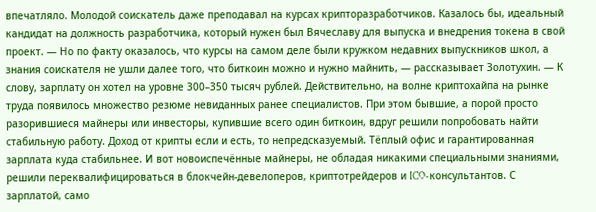впечатляло. Молодой соискатель даже преподавал на курсах крипторазработчиков. Казалось бы, идеальный кандидат на должность разработчика, который нужен был Вячеславу для выпуска и внедрения токена в свой проект. — Но по факту оказалось, что курсы на самом деле были кружком недавних выпускников школ, а знания соискателя не ушли далее того, что биткоин можно и нужно майнить, — рассказывает Золотухин. — К слову, зарплату он хотел на уровне 300–350 тысяч рублей. Действительно, на волне криптохайпа на рынке труда появилось множество резюме невиданных ранее специалистов. При этом бывшие, а порой просто разорившиеся майнеры или инвесторы, купившие всего один биткоин, вдруг решили попробовать найти стабильную работу. Доход от крипты если и есть, то непредсказуемый. Тёплый офис и гарантированная зарплата куда стабильнее. И вот новоиспечённые майнеры, не обладая никакими специальными знаниями, решили переквалифицироваться в блокчейн-девелоперов, криптотрейдеров и ICO-консультантов. С зарплатой, само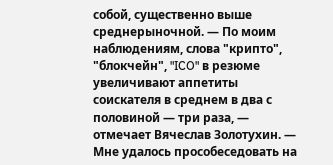собой, существенно выше среднерыночной. — По моим наблюдениям, слова "крипто", "блокчейн", "ICO" в резюме увеличивают аппетиты соискателя в среднем в два с половиной — три раза, — отмечает Вячеслав Золотухин. — Мне удалось прособеседовать на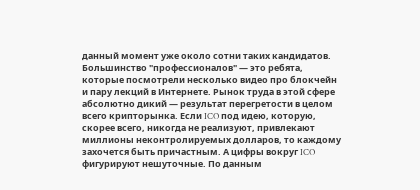данный момент уже около сотни таких кандидатов. Большинство "профессионалов" — это ребята, которые посмотрели несколько видео про блокчейн и пару лекций в Интернете. Рынок труда в этой сфере абсолютно дикий — результат перегретости в целом всего крипторынка. Если ICO под идею, которую, скорее всего, никогда не реализуют, привлекают миллионы неконтролируемых долларов, то каждому захочется быть причастным. А цифры вокруг ICO фигурируют нешуточные. По данным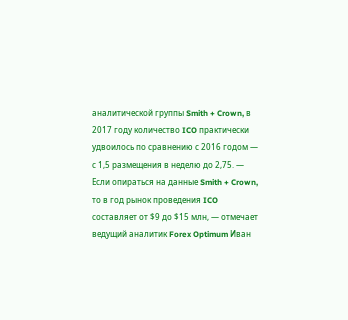аналитической группы Smith + Crown, в 2017 году количество ICO практически удвоилось по сравнению с 2016 годом — с 1,5 размещения в неделю до 2,75. — Если опираться на данные Smith + Crown, то в год рынок проведения ICO составляет от $9 до $15 млн, — отмечает ведущий аналитик Forex Optimum Иван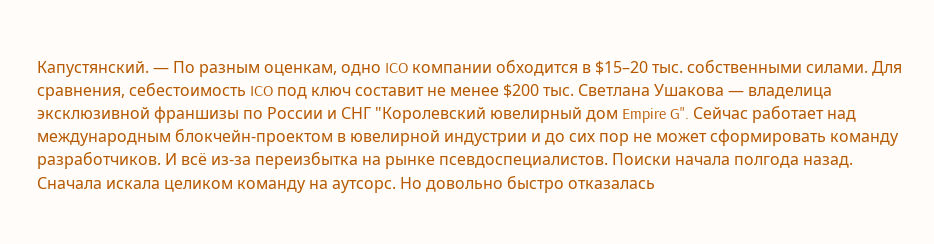Капустянский. — По разным оценкам, одно ICO компании обходится в $15–20 тыс. собственными силами. Для сравнения, себестоимость ICO под ключ составит не менее $200 тыс. Светлана Ушакова — владелица эксклюзивной франшизы по России и СНГ "Королевский ювелирный дом Empire G". Cейчас работает над международным блокчейн-проектом в ювелирной индустрии и до сих пор не может сформировать команду разработчиков. И всё из-за переизбытка на рынке псевдоспециалистов. Поиски начала полгода назад. Сначала искала целиком команду на аутсорс. Но довольно быстро отказалась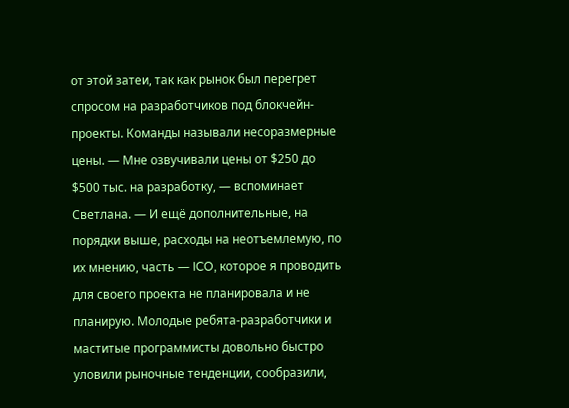от этой затеи, так как рынок был перегрет спросом на разработчиков под блокчейн-проекты. Команды называли несоразмерные цены. — Мне озвучивали цены от $250 до $500 тыс. на разработку, — вспоминает Светлана. — И ещё дополнительные, на порядки выше, расходы на неотъемлемую, по их мнению, часть — ICO, которое я проводить для своего проекта не планировала и не планирую. Молодые ребята-разработчики и маститые программисты довольно быстро уловили рыночные тенденции, сообразили,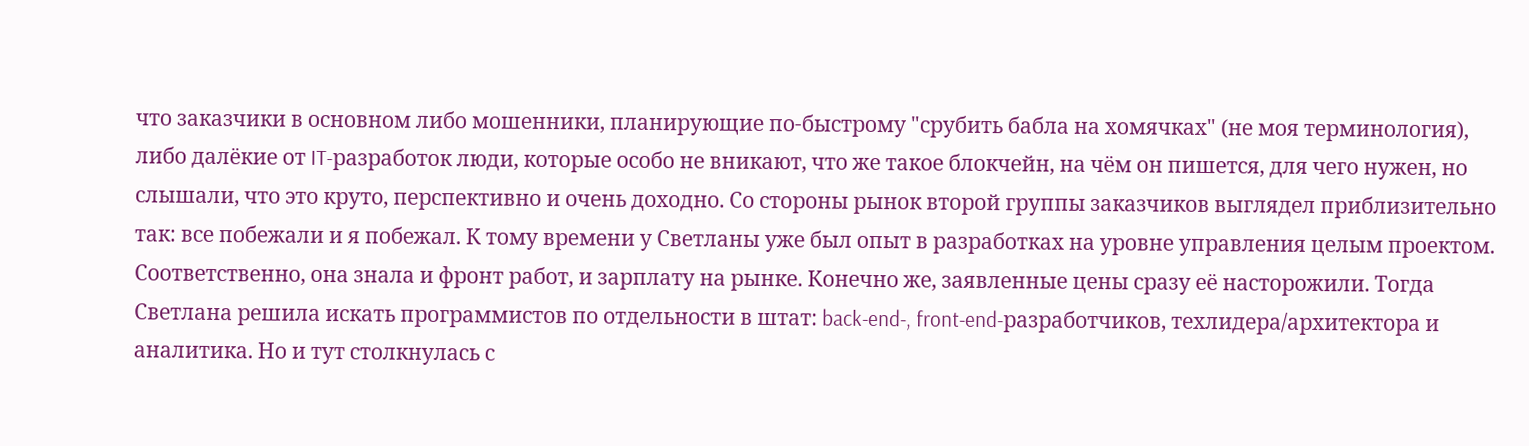что заказчики в основном либо мошенники, планирующие по-быстрому "срубить бабла на хомячках" (не моя терминология), либо далёкие от IT-разработок люди, которые особо не вникают, что же такое блокчейн, на чём он пишется, для чего нужен, но слышали, что это круто, перспективно и очень доходно. Со стороны рынок второй группы заказчиков выглядел приблизительно так: все побежали и я побежал. К тому времени у Светланы уже был опыт в разработках на уровне управления целым проектом. Соответственно, она знала и фронт работ, и зарплату на рынке. Конечно же, заявленные цены сразу её насторожили. Тогда Светлана решила искать программистов по отдельности в штат: back-end-, front-end-разработчиков, техлидера/архитектора и аналитика. Но и тут столкнулась с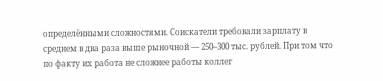определёнными сложностями. Соискатели требовали зарплату в среднем в два раза выше рыночной — 250–300 тыс. рублей. При том что по факту их работа не сложнее работы коллег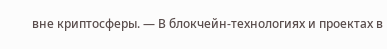вне криптосферы. — В блокчейн-технологиях и проектах в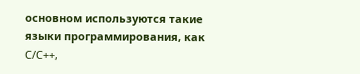основном используются такие языки программирования, как C/C++,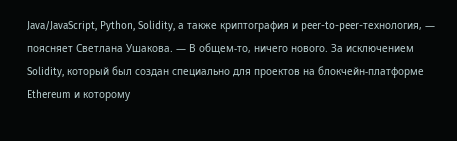Java/JavaScript, Python, Solidity, а также криптография и peer-to-peer-технология, — поясняет Светлана Ушакова. — В общем-то, ничего нового. За исключением Solidity, который был создан специально для проектов на блокчейн-платформе Ethereum и которому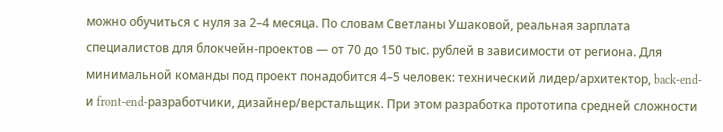можно обучиться с нуля за 2–4 месяца. По словам Светланы Ушаковой, реальная зарплата специалистов для блокчейн-проектов — от 70 до 150 тыс. рублей в зависимости от региона. Для минимальной команды под проект понадобится 4–5 человек: технический лидер/архитектор, back-end- и front-end-разработчики, дизайнер/верстальщик. При этом разработка прототипа средней сложности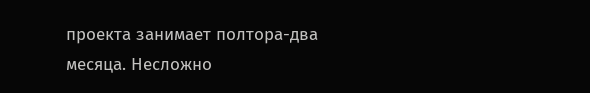проекта занимает полтора-два месяца. Несложно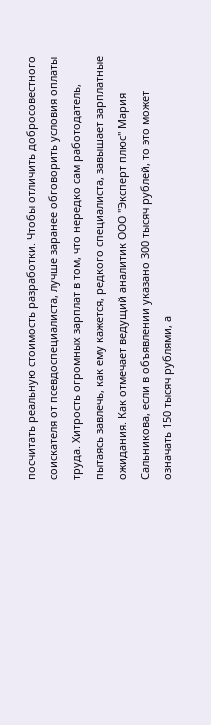посчитать реальную стоимость разработки. Чтобы отличить добросовестного соискателя от псевдоспециалиста, лучше заранее обговорить условия оплаты труда. Хитрость огромных зарплат в том, что нередко сам работодатель, пытаясь завлечь, как ему кажется, редкого специалиста, завышает зарплатные ожидания. Как отмечает ведущий аналитик ООО "Эксперт плюс" Мария Сальникова, если в объявлении указано 300 тысяч рублей, то это может означать 150 тысяч рублями, а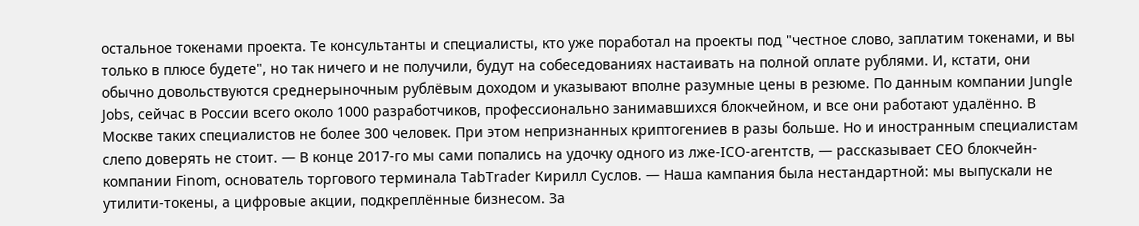остальное токенами проекта. Те консультанты и специалисты, кто уже поработал на проекты под "честное слово, заплатим токенами, и вы только в плюсе будете", но так ничего и не получили, будут на собеседованиях настаивать на полной оплате рублями. И, кстати, они обычно довольствуются среднерыночным рублёвым доходом и указывают вполне разумные цены в резюме. По данным компании Jungle Jobs, сейчас в России всего около 1000 разработчиков, профессионально занимавшихся блокчейном, и все они работают удалённо. В Москве таких специалистов не более 300 человек. При этом непризнанных криптогениев в разы больше. Но и иностранным специалистам слепо доверять не стоит. — В конце 2017-го мы сами попались на удочку одного из лже-ICO-агентств, — рассказывает CEO блокчейн-компании Finom, основатель торгового терминала TabTrader Кирилл Суслов. — Наша кампания была нестандартной: мы выпускали не утилити-токены, а цифровые акции, подкреплённые бизнесом. За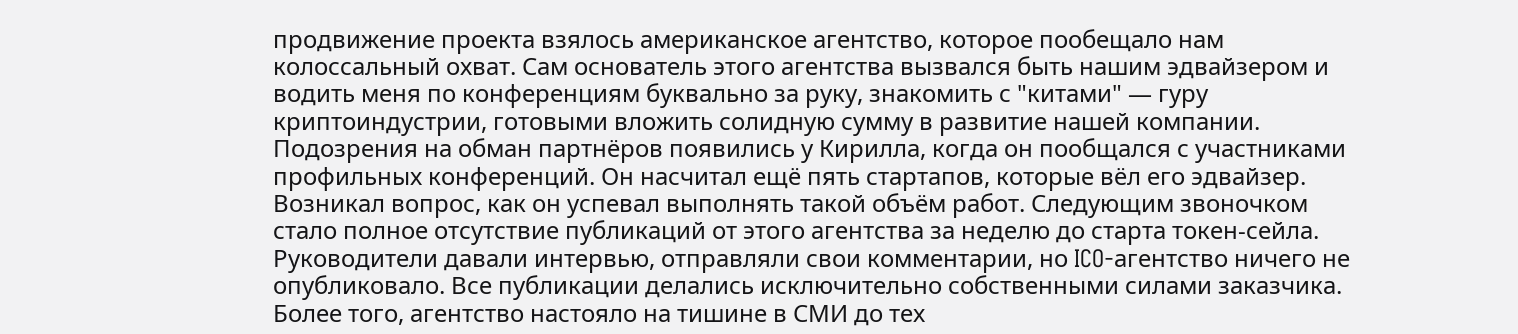продвижение проекта взялось американское агентство, которое пообещало нам колоссальный охват. Сам основатель этого агентства вызвался быть нашим эдвайзером и водить меня по конференциям буквально за руку, знакомить с "китами" — гуру криптоиндустрии, готовыми вложить солидную сумму в развитие нашей компании. Подозрения на обман партнёров появились у Кирилла, когда он пообщался с участниками профильных конференций. Он насчитал ещё пять стартапов, которые вёл его эдвайзер. Возникал вопрос, как он успевал выполнять такой объём работ. Следующим звоночком стало полное отсутствие публикаций от этого агентства за неделю до старта токен-сейла. Руководители давали интервью, отправляли свои комментарии, но ICO-агентство ничего не опубликовало. Все публикации делались исключительно собственными силами заказчика. Более того, агентство настояло на тишине в СМИ до тех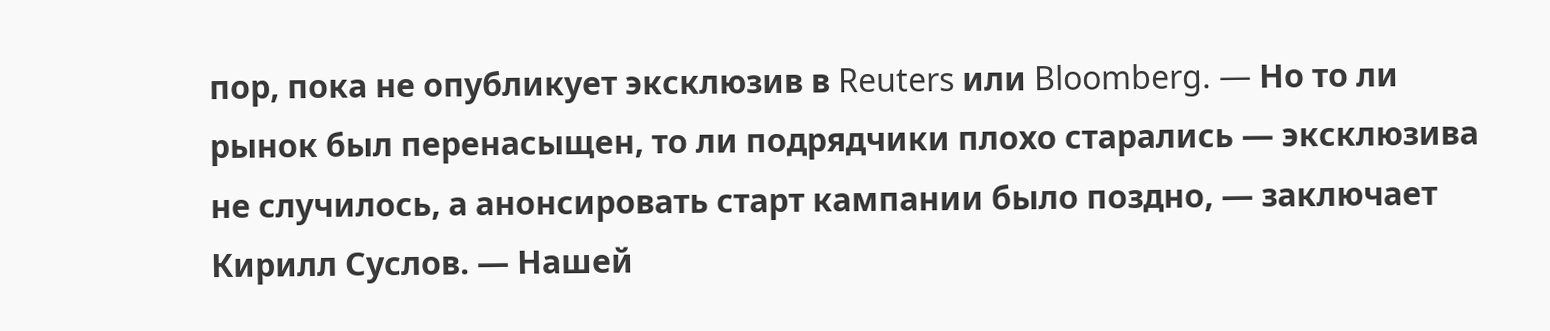пор, пока не опубликует эксклюзив в Reuters или Bloomberg. — Но то ли рынок был перенасыщен, то ли подрядчики плохо старались — эксклюзива не случилось, а анонсировать старт кампании было поздно, — заключает Кирилл Суслов. — Нашей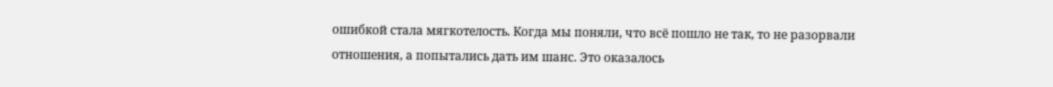ошибкой стала мягкотелость. Когда мы поняли, что всё пошло не так, то не разорвали отношения, а попытались дать им шанс. Это оказалось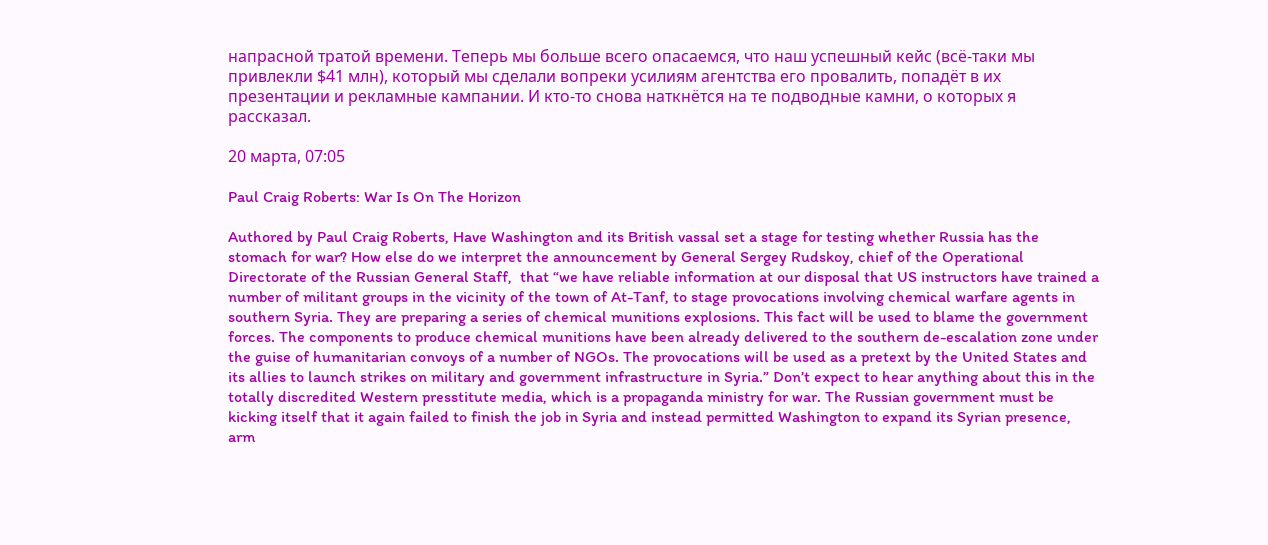напрасной тратой времени. Теперь мы больше всего опасаемся, что наш успешный кейс (всё-таки мы привлекли $41 млн), который мы сделали вопреки усилиям агентства его провалить, попадёт в их презентации и рекламные кампании. И кто-то снова наткнётся на те подводные камни, о которых я рассказал.

20 марта, 07:05

Paul Craig Roberts: War Is On The Horizon

Authored by Paul Craig Roberts, Have Washington and its British vassal set a stage for testing whether Russia has the stomach for war? How else do we interpret the announcement by General Sergey Rudskoy, chief of the Operational Directorate of the Russian General Staff,  that “we have reliable information at our disposal that US instructors have trained a number of militant groups in the vicinity of the town of At-Tanf, to stage provocations involving chemical warfare agents in southern Syria. They are preparing a series of chemical munitions explosions. This fact will be used to blame the government forces. The components to produce chemical munitions have been already delivered to the southern de-escalation zone under the guise of humanitarian convoys of a number of NGOs. The provocations will be used as a pretext by the United States and its allies to launch strikes on military and government infrastructure in Syria.” Don’t expect to hear anything about this in the totally discredited Western presstitute media, which is a propaganda ministry for war. The Russian government must be kicking itself that it again failed to finish the job in Syria and instead permitted Washington to expand its Syrian presence, arm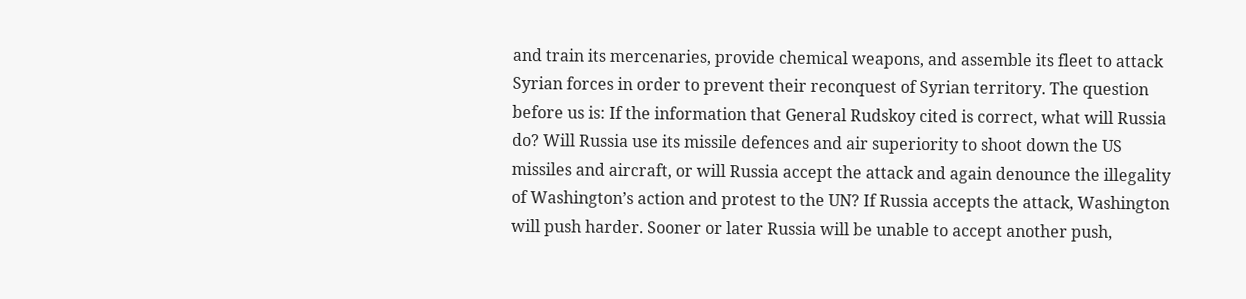and train its mercenaries, provide chemical weapons, and assemble its fleet to attack Syrian forces in order to prevent their reconquest of Syrian territory. The question before us is: If the information that General Rudskoy cited is correct, what will Russia do? Will Russia use its missile defences and air superiority to shoot down the US missiles and aircraft, or will Russia accept the attack and again denounce the illegality of Washington’s action and protest to the UN? If Russia accepts the attack, Washington will push harder. Sooner or later Russia will be unable to accept another push,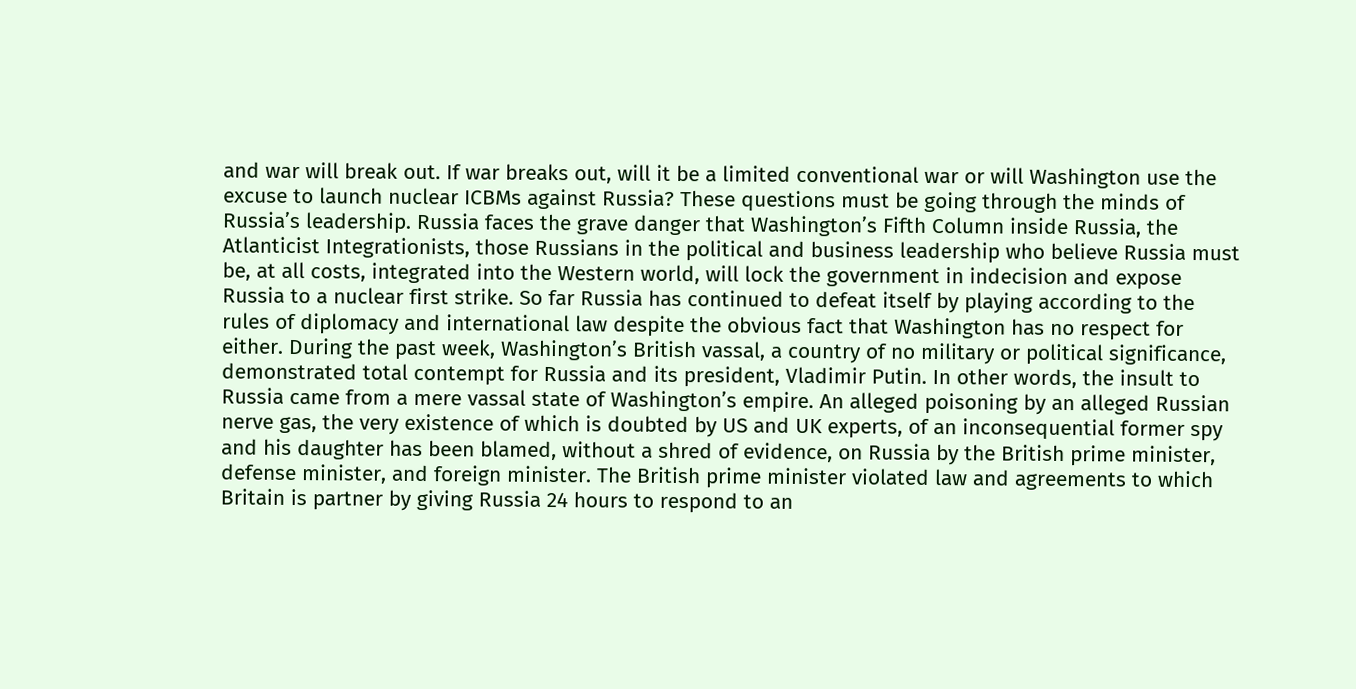and war will break out. If war breaks out, will it be a limited conventional war or will Washington use the excuse to launch nuclear ICBMs against Russia? These questions must be going through the minds of Russia’s leadership. Russia faces the grave danger that Washington’s Fifth Column inside Russia, the Atlanticist Integrationists, those Russians in the political and business leadership who believe Russia must be, at all costs, integrated into the Western world, will lock the government in indecision and expose Russia to a nuclear first strike. So far Russia has continued to defeat itself by playing according to the rules of diplomacy and international law despite the obvious fact that Washington has no respect for either. During the past week, Washington’s British vassal, a country of no military or political significance, demonstrated total contempt for Russia and its president, Vladimir Putin. In other words, the insult to Russia came from a mere vassal state of Washington’s empire. An alleged poisoning by an alleged Russian nerve gas, the very existence of which is doubted by US and UK experts, of an inconsequential former spy and his daughter has been blamed, without a shred of evidence, on Russia by the British prime minister, defense minister, and foreign minister. The British prime minister violated law and agreements to which Britain is partner by giving Russia 24 hours to respond to an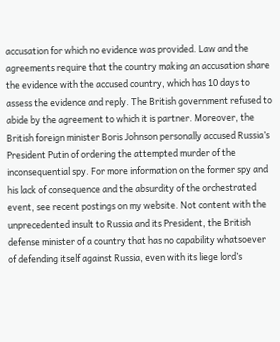accusation for which no evidence was provided. Law and the agreements require that the country making an accusation share the evidence with the accused country, which has 10 days to assess the evidence and reply. The British government refused to abide by the agreement to which it is partner. Moreover, the British foreign minister Boris Johnson personally accused Russia’s President Putin of ordering the attempted murder of the inconsequential spy. For more information on the former spy and his lack of consequence and the absurdity of the orchestrated event, see recent postings on my website. Not content with the unprecedented insult to Russia and its President, the British defense minister of a country that has no capability whatsoever of defending itself against Russia, even with its liege lord’s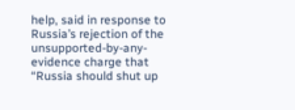help, said in response to Russia’s rejection of the unsupported-by-any-evidence charge that “Russia should shut up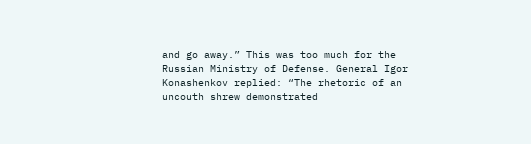and go away.” This was too much for the Russian Ministry of Defense. General Igor Konashenkov replied: “The rhetoric of an uncouth shrew demonstrated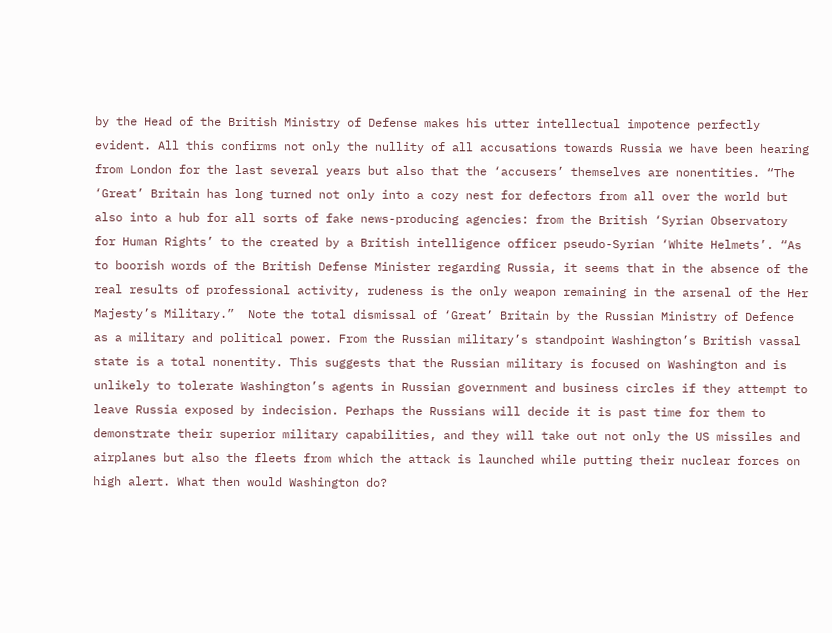by the Head of the British Ministry of Defense makes his utter intellectual impotence perfectly evident. All this confirms not only the nullity of all accusations towards Russia we have been hearing from London for the last several years but also that the ‘accusers’ themselves are nonentities. “The ‘Great’ Britain has long turned not only into a cozy nest for defectors from all over the world but also into a hub for all sorts of fake news-producing agencies: from the British ‘Syrian Observatory for Human Rights’ to the created by a British intelligence officer pseudo-Syrian ‘White Helmets’. “As to boorish words of the British Defense Minister regarding Russia, it seems that in the absence of the real results of professional activity, rudeness is the only weapon remaining in the arsenal of the Her Majesty’s Military.”  Note the total dismissal of ‘Great’ Britain by the Russian Ministry of Defence as a military and political power. From the Russian military’s standpoint Washington’s British vassal state is a total nonentity. This suggests that the Russian military is focused on Washington and is unlikely to tolerate Washington’s agents in Russian government and business circles if they attempt to leave Russia exposed by indecision. Perhaps the Russians will decide it is past time for them to demonstrate their superior military capabilities, and they will take out not only the US missiles and airplanes but also the fleets from which the attack is launched while putting their nuclear forces on high alert. What then would Washington do?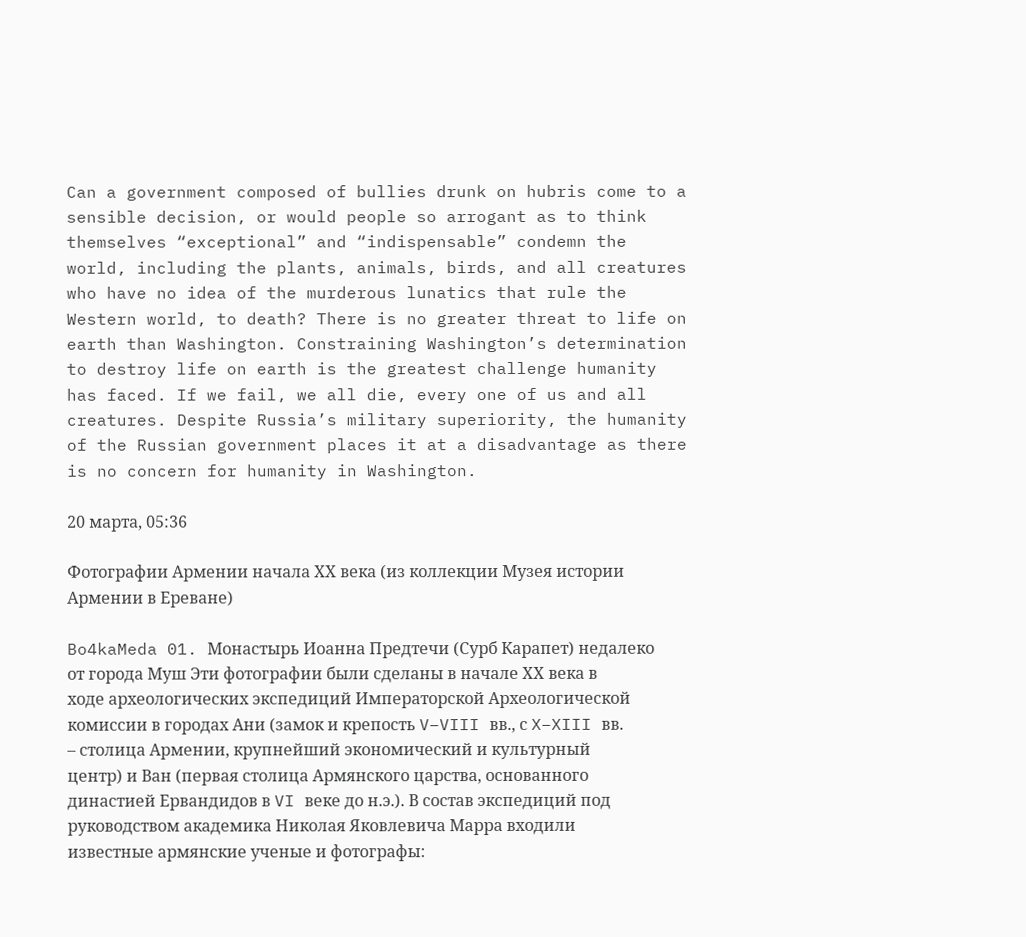Can a government composed of bullies drunk on hubris come to a sensible decision, or would people so arrogant as to think themselves “exceptional” and “indispensable” condemn the world, including the plants, animals, birds, and all creatures who have no idea of the murderous lunatics that rule the Western world, to death? There is no greater threat to life on earth than Washington. Constraining Washington’s determination to destroy life on earth is the greatest challenge humanity has faced. If we fail, we all die, every one of us and all creatures. Despite Russia’s military superiority, the humanity of the Russian government places it at a disadvantage as there is no concern for humanity in Washington.

20 марта, 05:36

Фотографии Армении начала ХХ века (из коллекции Музея истории Армении в Ереване)

Bo4kaMeda 01. Монастырь Иоанна Предтечи (Сурб Карапет) недалеко от города Муш Эти фотографии были сделаны в начале ХХ века в ходе археологических экспедиций Императорской Археологической комиссии в городах Ани (замок и крепость V–VIII вв., с X–XIII вв. – столица Армении, крупнейший экономический и культурный центр) и Ван (первая столица Армянского царства, основанного династией Ервандидов в VI веке до н.э.). В состав экспедиций под руководством академика Николая Яковлевича Марра входили известные армянские ученые и фотографы: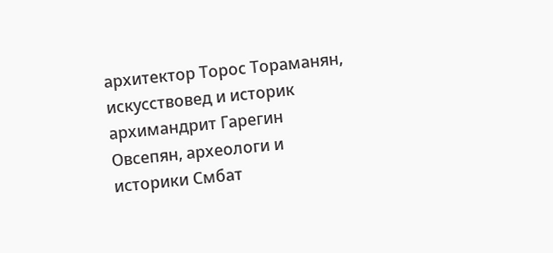архитектор Торос Тораманян, искусствовед и историк архимандрит Гарегин Овсепян, археологи и историки Смбат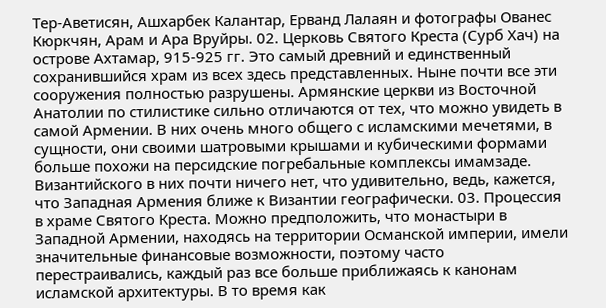Тер-Аветисян, Ашхарбек Калантар, Ерванд Лалаян и фотографы Ованес Кюркчян, Арам и Ара Вруйры. 02. Церковь Святого Креста (Сурб Хач) на острове Ахтамар, 915-925 гг. Это самый древний и единственный сохранившийся храм из всех здесь представленных. Ныне почти все эти сооружения полностью разрушены. Армянские церкви из Восточной Анатолии по стилистике сильно отличаются от тех, что можно увидеть в самой Армении. В них очень много общего с исламскими мечетями, в сущности, они своими шатровыми крышами и кубическими формами больше похожи на персидские погребальные комплексы имамзаде. Византийского в них почти ничего нет, что удивительно, ведь, кажется, что Западная Армения ближе к Византии географически. 03. Процессия в храме Святого Креста. Можно предположить, что монастыри в Западной Армении, находясь на территории Османской империи, имели значительные финансовые возможности, поэтому часто перестраивались, каждый раз все больше приближаясь к канонам исламской архитектуры. В то время как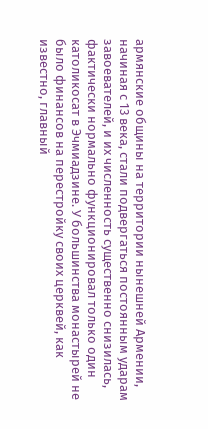армянские общины на территории нынешней Армении, начиная с 13 века, стали подвергаться постоянным ударам завоевателей, и их численность существенно снизилась, фактически нормально функционировал только один католикосат в Эчмиадзине. У большинства монастырей не было финансов на перестройку своих церквей, как известно, главный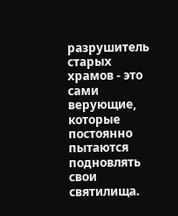разрушитель старых храмов - это сами верующие, которые постоянно пытаются подновлять свои святилища.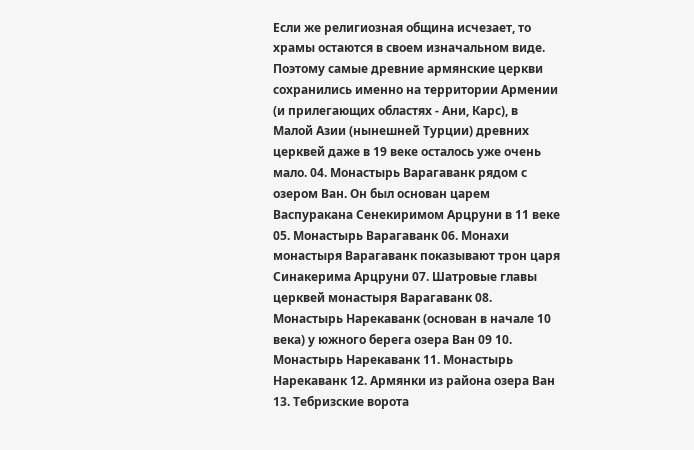Если же религиозная община исчезает, то храмы остаются в своем изначальном виде. Поэтому самые древние армянские церкви сохранились именно на территории Армении (и прилегающих областях - Ани, Карс), в Малой Азии (нынешней Турции) древних церквей даже в 19 веке осталось уже очень мало. 04. Монастырь Варагаванк рядом с озером Ван. Он был основан царем Васпуракана Сенекиримом Арцруни в 11 веке 05. Монастырь Варагаванк 06. Монахи монастыря Варагаванк показывают трон царя Синакерима Арцруни 07. Шатровые главы церквей монастыря Варагаванк 08. Монастырь Нарекаванк (основан в начале 10 века) у южного берега озера Ван 09 10. Монастырь Нарекаванк 11. Монастырь Нарекаванк 12. Армянки из района озера Ван 13. Тебризские ворота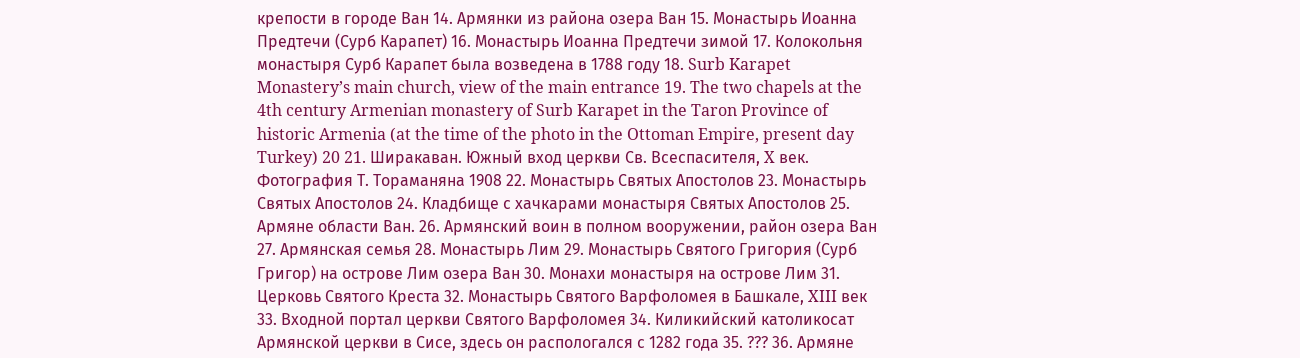крепости в городе Ван 14. Армянки из района озера Ван 15. Монастырь Иоанна Предтечи (Сурб Карапет) 16. Монастырь Иоанна Предтечи зимой 17. Колокольня монастыря Сурб Карапет была возведена в 1788 году 18. Surb Karapet Monastery’s main church, view of the main entrance 19. The two chapels at the 4th century Armenian monastery of Surb Karapet in the Taron Province of historic Armenia (at the time of the photo in the Ottoman Empire, present day Turkey) 20 21. Ширакаван. Южный вход церкви Св. Всеспасителя, X век. Фотография Т. Тораманяна 1908 22. Монастырь Святых Апостолов 23. Монастырь Святых Апостолов 24. Кладбище с хачкарами монастыря Святых Апостолов 25. Армяне области Ван. 26. Армянский воин в полном вооружении, район озера Ван 27. Армянская семья 28. Монастырь Лим 29. Монастырь Святого Григория (Сурб Григор) на острове Лим озера Ван 30. Монахи монастыря на острове Лим 31. Церковь Святого Креста 32. Монастырь Святого Варфоломея в Башкале, XIII век 33. Входной портал церкви Святого Варфоломея 34. Киликийский католикосат Армянской церкви в Сисе, здесь он распологался с 1282 года 35. ??? 36. Армяне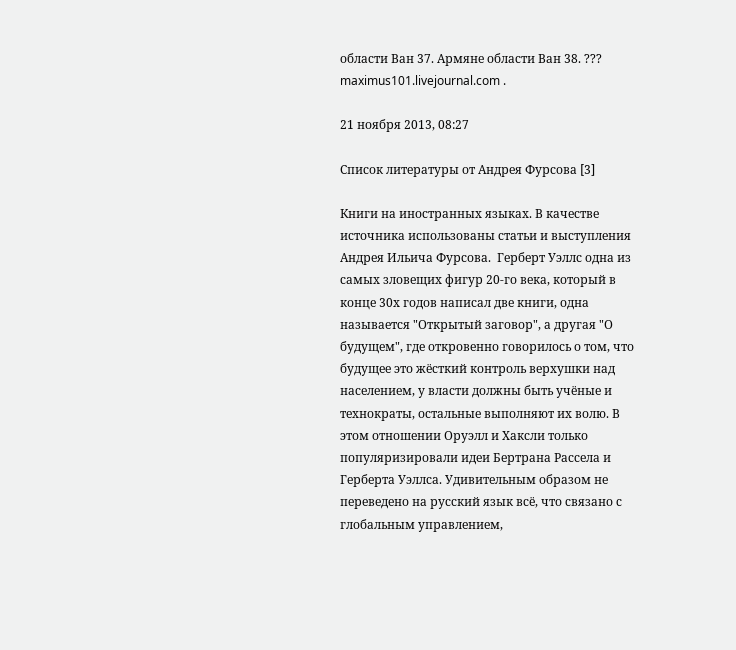области Ван 37. Армяне области Ван 38. ??? maximus101.livejournal.com .

21 ноября 2013, 08:27

Список литературы от Андрея Фурсова [3]

Книги на иностранных языках. В качестве источника использованы статьи и выступления Андрея Ильича Фурсова.  Герберт Уэллс одна из самых зловещих фигур 20-го века, который в конце 30х годов написал две книги, одна называется "Открытый заговор", а другая "О будущем", где откровенно говорилось о том, что будущее это жёсткий контроль верхушки над населением, у власти должны быть учёные и технократы, остальные выполняют их волю. В этом отношении Оруэлл и Хаксли только популяризировали идеи Бертрана Рассела и Герберта Уэллса. Удивительным образом не переведено на русский язык всё, что связано с глобальным управлением,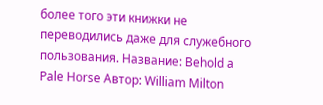более того эти книжки не переводились даже для служебного пользования. Название: Behold a Pale Horse Автор: William Milton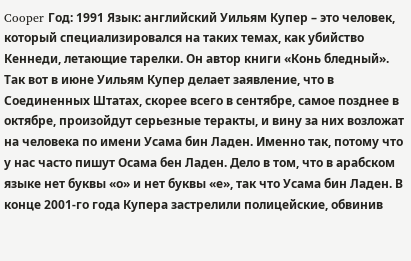Cooper Год: 1991 Язык: английский Уильям Купер – это человек, который специализировался на таких темах, как убийство Кеннеди, летающие тарелки. Он автор книги «Конь бледный». Так вот в июне Уильям Купер делает заявление, что в Соединенных Штатах, скорее всего в сентябре, самое позднее в октябре, произойдут серьезные теракты, и вину за них возложат на человека по имени Усама бин Ладен. Именно так, потому что у нас часто пишут Осама бен Ладен. Дело в том, что в арабском языке нет буквы «о» и нет буквы «е», так что Усама бин Ладен. В конце 2001-го года Купера застрелили полицейские, обвинив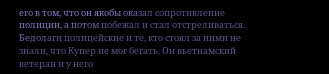его в том, что он якобы оказал сопротивление полиции, а потом побежал и стал отстреливаться. Бедолаги полицейские и те, кто стоял за ними не знали, что Купер не мог бегать. Он вьетнамский ветеран и у него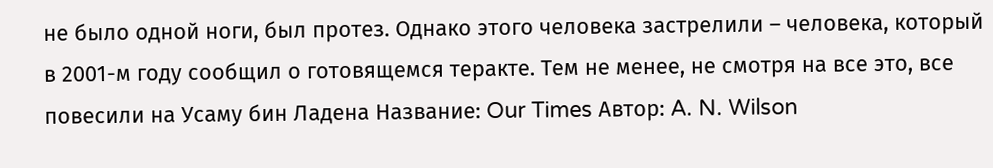не было одной ноги, был протез. Однако этого человека застрелили – человека, который в 2001-м году сообщил о готовящемся теракте. Тем не менее, не смотря на все это, все повесили на Усаму бин Ладена Название: Our Times Автор: A. N. Wilson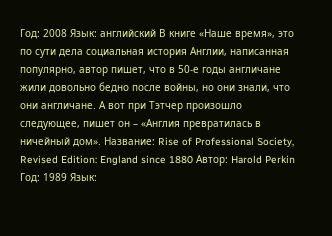Год: 2008 Язык: английский В книге «Наше время», это по сути дела социальная история Англии, написанная популярно, автор пишет, что в 50-е годы англичане жили довольно бедно после войны, но они знали, что они англичане. А вот при Тэтчер произошло следующее, пишет он – «Англия превратилась в ничейный дом». Название: Rise of Professional Society, Revised Edition: England since 1880 Автор: Harold Perkin Год: 1989 Язык: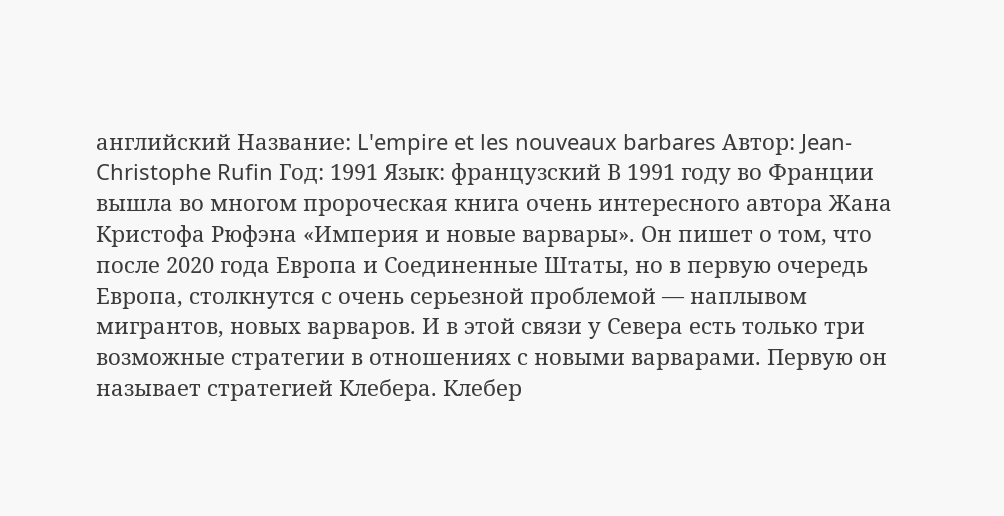английский Название: L'empire et les nouveaux barbares Автор: Jean-Christophe Rufin Год: 1991 Язык: французский В 1991 году во Франции вышла во многом пророческая книга очень интересного автора Жана Кристофа Рюфэна «Империя и новые варвары». Он пишет о том, что после 2020 года Европа и Соединенные Штаты, но в первую очередь Европа, столкнутся с очень серьезной проблемой — наплывом мигрантов, новых варваров. И в этой связи у Севера есть только три возможные стратегии в отношениях с новыми варварами. Первую он называет стратегией Клебера. Клебер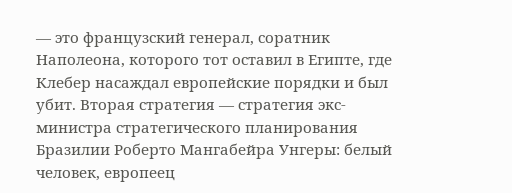— это французский генерал, соратник Наполеона, которого тот оставил в Египте, где Клебер насаждал европейские порядки и был убит. Вторая стратегия — стратегия экс-министра стратегического планирования Бразилии Роберто Мангабейра Унгеры: белый человек, европеец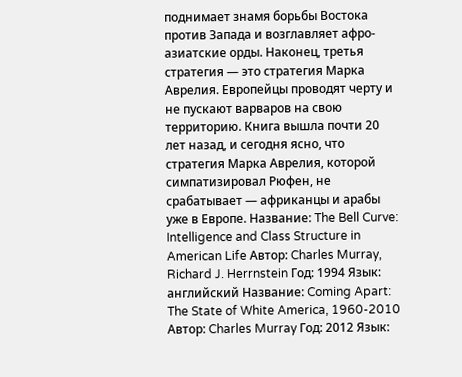поднимает знамя борьбы Востока против Запада и возглавляет афро-азиатские орды. Наконец, третья стратегия — это стратегия Марка Аврелия. Европейцы проводят черту и не пускают варваров на свою территорию. Книга вышла почти 20 лет назад, и сегодня ясно, что стратегия Марка Аврелия, которой симпатизировал Рюфен, не срабатывает — африканцы и арабы уже в Европе. Название: The Bell Curve: Intelligence and Class Structure in American Life Автор: Charles Murray, Richard J. Herrnstein Год: 1994 Язык: английский Название: Coming Apart: The State of White America, 1960-2010 Автор: Charles Murray Год: 2012 Язык: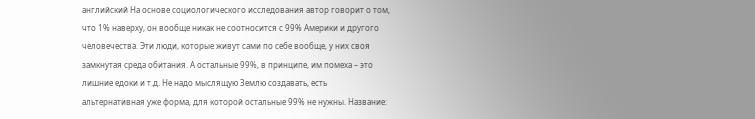английский На основе социологического исследования автор говорит о том, что 1% наверху, он вообще никак не соотносится с 99% Америки и другого человечества. Эти люди, которые живут сами по себе вообще, у них своя замкнутая среда обитания. А остальные 99%, в принципе, им помеха – это лишние едоки и т.д. Не надо мыслящую Землю создавать, есть альтернативная уже форма, для которой остальные 99% не нужны. Название: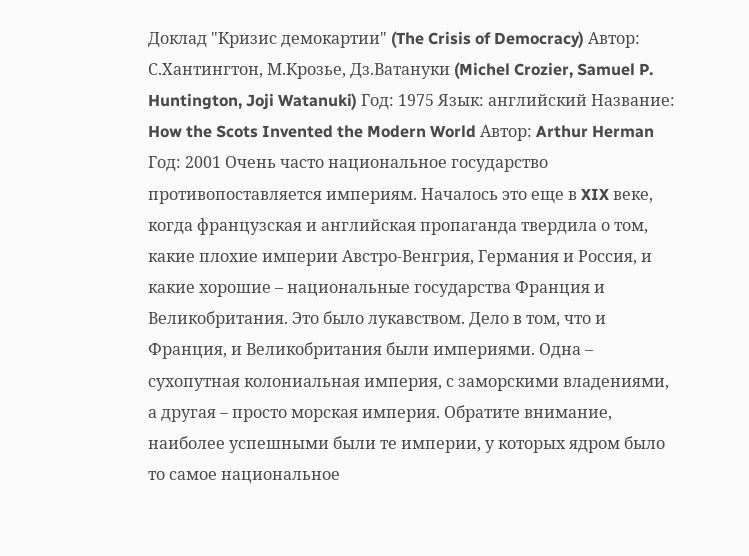Доклад "Кризис демокартии" (The Crisis of Democracy) Автор: С.Хантингтон, М.Крозье, Дз.Ватануки (Michel Crozier, Samuel P. Huntington, Joji Watanuki) Год: 1975 Язык: английский Название: How the Scots Invented the Modern World Автор: Arthur Herman Год: 2001 Очень часто национальное государство противопоставляется империям. Началось это еще в XIX веке, когда французская и английская пропаганда твердила о том, какие плохие империи Австро-Венгрия, Германия и Россия, и какие хорошие – национальные государства Франция и Великобритания. Это было лукавством. Дело в том, что и Франция, и Великобритания были империями. Одна – сухопутная колониальная империя, с заморскими владениями, а другая – просто морская империя. Обратите внимание, наиболее успешными были те империи, у которых ядром было то самое национальное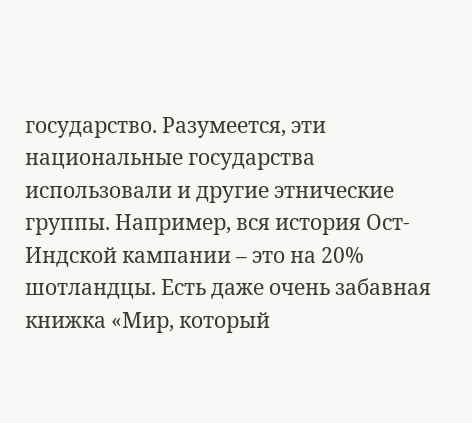государство. Разумеется, эти национальные государства использовали и другие этнические группы. Например, вся история Ост-Индской кампании – это на 20% шотландцы. Есть даже очень забавная книжка «Мир, который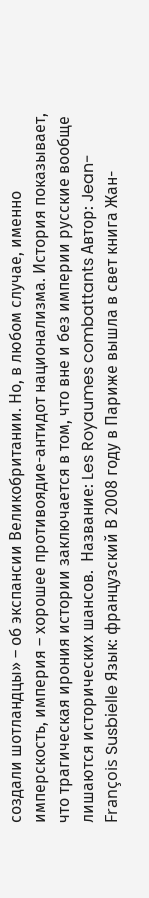создали шотландцы» – об экспансии Великобритании. Но, в любом случае, именно имперскость, империя – хорошее противоядие-антидот национализма. История показывает, что трагическая ирония истории заключается в том, что вне и без империи русские вообще лишаются исторических шансов.  Название: Les Royaumes combattants Автор: Jean-François Susbielle Язык: французский В 2008 году в Париже вышла в свет книга Жан-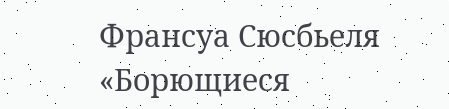Франсуа Сюсбьеля «Борющиеся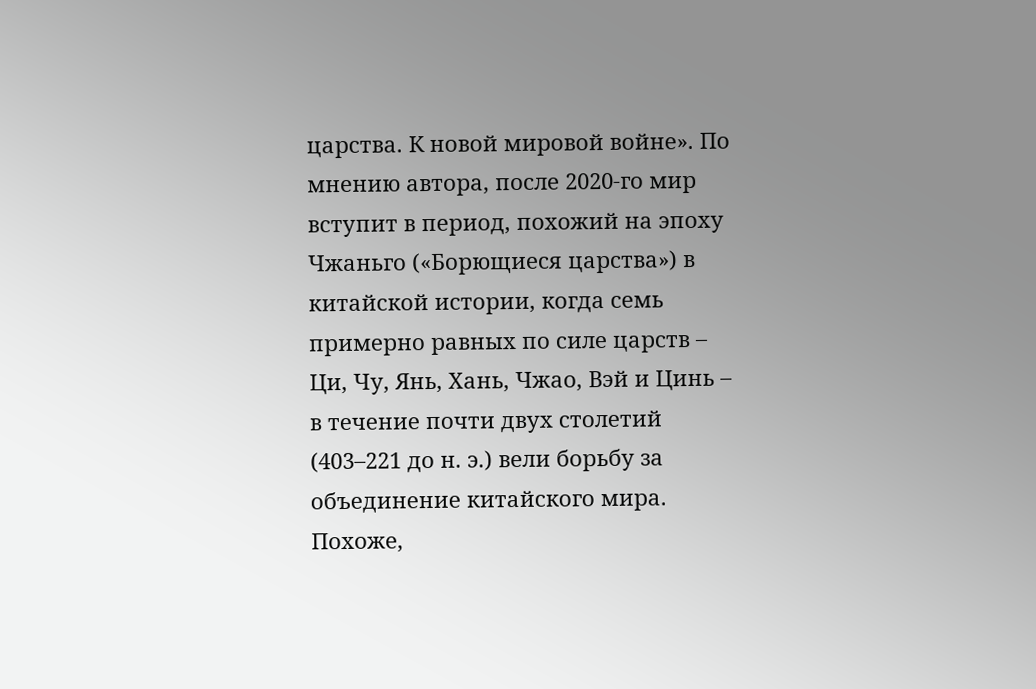царства. К новой мировой войне». По мнению автора, после 2020-го мир вступит в период, похожий на эпоху Чжаньго («Борющиеся царства») в китайской истории, когда семь примерно равных по силе царств – Ци, Чу, Янь, Хань, Чжао, Вэй и Цинь – в течение почти двух столетий (403–221 до н. э.) вели борьбу за объединение китайского мира. Похоже,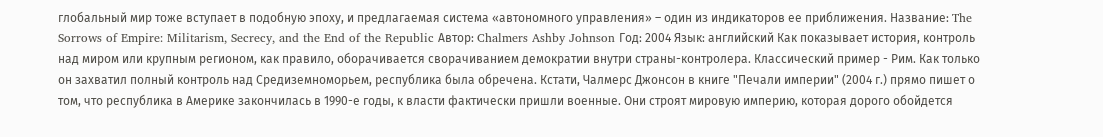глобальный мир тоже вступает в подобную эпоху, и предлагаемая система «автономного управления» – один из индикаторов ее приближения. Название: The Sorrows of Empire: Militarism, Secrecy, and the End of the Republic Автор: Chalmers Ashby Johnson Год: 2004 Язык: английский Как показывает история, контроль над миром или крупным регионом, как правило, оборачивается сворачиванием демократии внутри страны-контролера. Классический пример - Рим. Как только он захватил полный контроль над Средиземноморьем, республика была обречена. Кстати, Чалмерс Джонсон в книге "Печали империи" (2004 г.) прямо пишет о том, что республика в Америке закончилась в 1990-е годы, к власти фактически пришли военные. Они строят мировую империю, которая дорого обойдется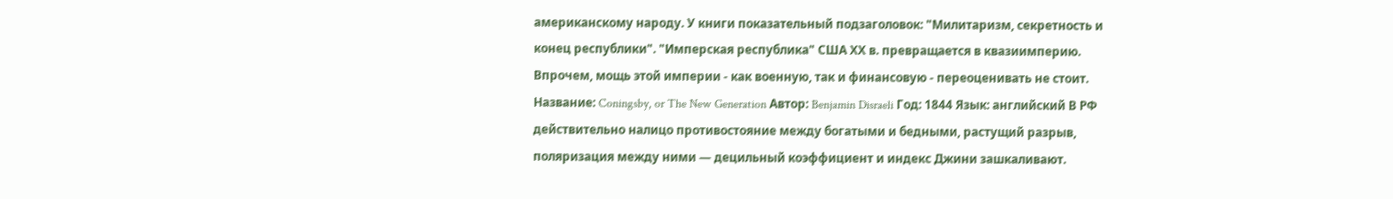американскому народу. У книги показательный подзаголовок: "Милитаризм, секретность и конец республики". "Имперская республика" США ХХ в. превращается в квазиимперию. Впрочем, мощь этой империи - как военную, так и финансовую - переоценивать не стоит. Название: Coningsby, or The New Generation Автор: Benjamin Disraeli Год: 1844 Язык: английский В РФ действительно налицо противостояние между богатыми и бедными, растущий разрыв, поляризация между ними — децильный коэффициент и индекс Джини зашкаливают.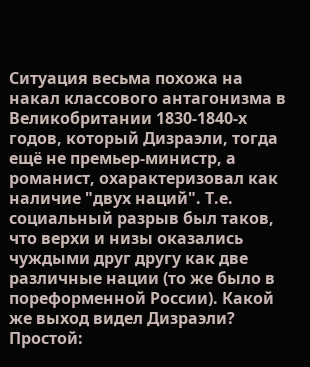Ситуация весьма похожа на накал классового антагонизма в Великобритании 1830-1840-х годов, который Дизраэли, тогда ещё не премьер-министр, а романист, охарактеризовал как наличие "двух наций". Т.е. социальный разрыв был таков, что верхи и низы оказались чуждыми друг другу как две различные нации (то же было в пореформенной России). Какой же выход видел Дизраэли? Простой: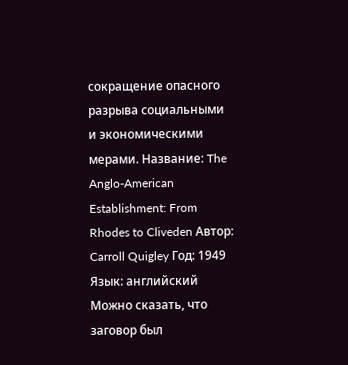сокращение опасного разрыва социальными и экономическими мерами. Название: The Anglo-American Establishment: From Rhodes to Cliveden Автор: Carroll Quigley Год: 1949 Язык: английский Можно сказать, что заговор был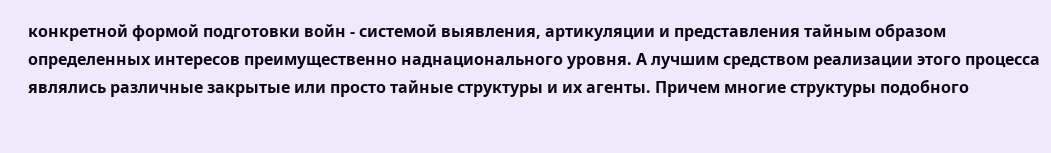конкретной формой подготовки войн - системой выявления, артикуляции и представления тайным образом определенных интересов преимущественно наднационального уровня. А лучшим средством реализации этого процесса являлись различные закрытые или просто тайные структуры и их агенты. Причем многие структуры подобного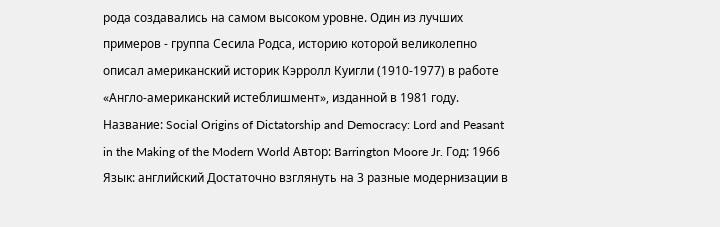рода создавались на самом высоком уровне. Один из лучших примеров - группа Сесила Родса, историю которой великолепно описал американский историк Кэрролл Куигли (1910-1977) в работе «Англо-американский истеблишмент», изданной в 1981 году. Название: Social Origins of Dictatorship and Democracy: Lord and Peasant in the Making of the Modern World Автор: Barrington Moore Jr. Год: 1966 Язык: английский Достаточно взглянуть на 3 разные модернизации в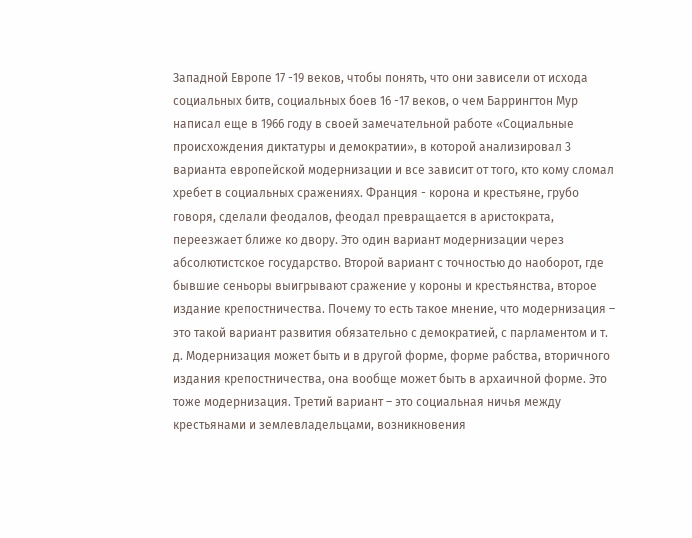Западной Европе 17 -19 веков, чтобы понять, что они зависели от исхода социальных битв, социальных боев 16 -17 веков, о чем Баррингтон Мур написал еще в 1966 году в своей замечательной работе «Социальные происхождения диктатуры и демократии», в которой анализировал 3 варианта европейской модернизации и все зависит от того, кто кому сломал хребет в социальных сражениях. Франция - корона и крестьяне, грубо говоря, сделали феодалов, феодал превращается в аристократа, переезжает ближе ко двору. Это один вариант модернизации через абсолютистское государство. Второй вариант с точностью до наоборот, где бывшие сеньоры выигрывают сражение у короны и крестьянства, второе издание крепостничества. Почему то есть такое мнение, что модернизация – это такой вариант развития обязательно с демократией, с парламентом и т. д. Модернизация может быть и в другой форме, форме рабства, вторичного издания крепостничества, она вообще может быть в архаичной форме. Это тоже модернизация. Третий вариант – это социальная ничья между крестьянами и землевладельцами, возникновения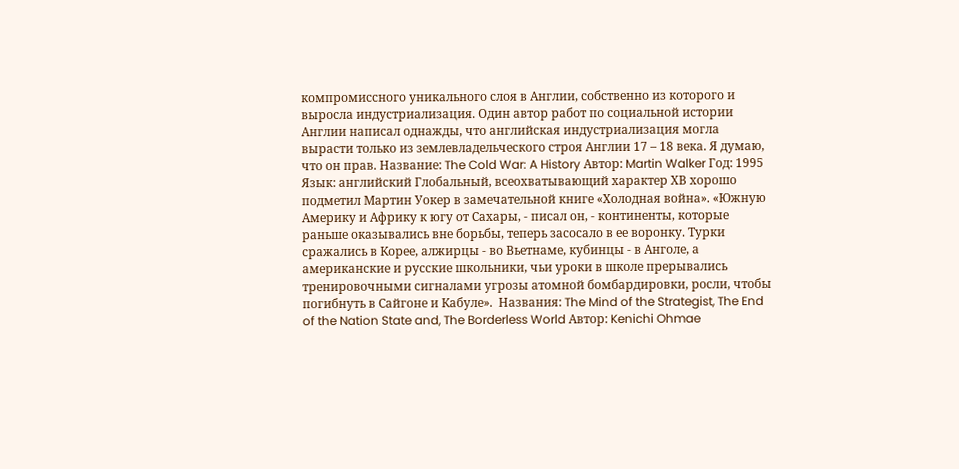компромиссного уникального слоя в Англии, собственно из которого и выросла индустриализация. Один автор работ по социальной истории Англии написал однажды, что английская индустриализация могла вырасти только из землевладельческого строя Англии 17 – 18 века. Я думаю, что он прав. Название: The Cold War: A History Автор: Martin Walker Год: 1995 Язык: английский Глобальный, всеохватывающий характер ХВ хорошо подметил Мартин Уокер в замечательной книге «Холодная война». «Южную Америку и Африку к югу от Сахары, - писал он, - континенты, которые раньше оказывались вне борьбы, теперь засосало в ее воронку. Турки сражались в Корее, алжирцы - во Вьетнаме, кубинцы - в Анголе, а американские и русские школьники, чьи уроки в школе прерывались тренировочными сигналами угрозы атомной бомбардировки, росли, чтобы погибнуть в Сайгоне и Кабуле».  Названия: The Mind of the Strategist, The End of the Nation State and, The Borderless World Автор: Kenichi Ohmae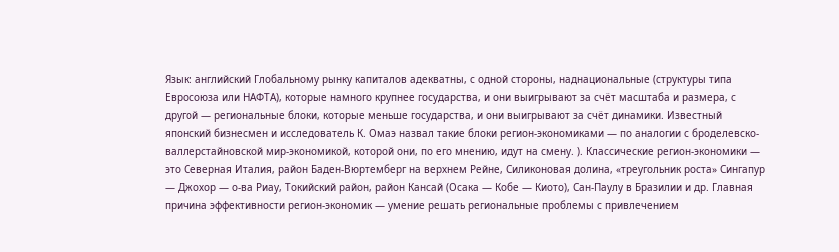Язык: английский Глобальному рынку капиталов адекватны, с одной стороны, наднациональные (структуры типа Евросоюза или НАФТА), которые намного крупнее государства, и они выигрывают за счёт масштаба и размера, с другой — региональные блоки, которые меньше государства, и они выигрывают за счёт динамики. Известный японский бизнесмен и исследователь К. Омаэ назвал такие блоки регион-экономиками — по аналогии с броделевско-валлерстайновской мир-экономикой, которой они, по его мнению, идут на смену. ). Классические регион-экономики — это Северная Италия, район Баден-Вюртемберг на верхнем Рейне, Силиконовая долина, «треугольник роста» Сингапур — Джохор — о-ва Риау, Токийский район, район Кансай (Осака — Кобе — Киото), Сан-Паулу в Бразилии и др. Главная причина эффективности регион-экономик — умение решать региональные проблемы с привлечением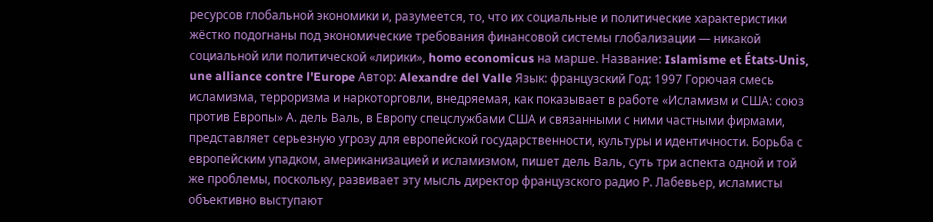ресурсов глобальной экономики и, разумеется, то, что их социальные и политические характеристики жёстко подогнаны под экономические требования финансовой системы глобализации — никакой социальной или политической «лирики», homo economicus на марше. Название: Islamisme et États-Unis, une alliance contre l'Europe Автор: Alexandre del Valle Язык: французский Год: 1997 Горючая смесь исламизма, терроризма и наркоторговли, внедряемая, как показывает в работе «Исламизм и США: союз против Европы» А. дель Валь, в Европу спецслужбами США и связанными с ними частными фирмами, представляет серьезную угрозу для европейской государственности, культуры и идентичности. Борьба с европейским упадком, американизацией и исламизмом, пишет дель Валь, суть три аспекта одной и той же проблемы, поскольку, развивает эту мысль директор французского радио Р. Лабевьер, исламисты объективно выступают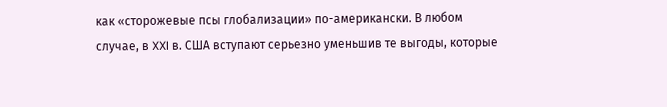как «сторожевые псы глобализации» по-американски. В любом случае, в XXI в. США вступают серьезно уменьшив те выгоды, которые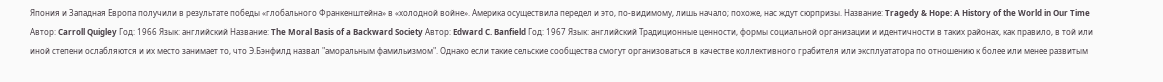Япония и Западная Европа получили в результате победы «глобального Франкенштейна» в «холодной войне». Америка осуществила передел и это, по-видимому, лишь начало; похоже, нас ждут сюрпризы. Название: Tragedy & Hope: A History of the World in Our Time Автор: Carroll Quigley Год: 1966 Язык: английский Название: The Moral Basis of a Backward Society Автор: Edward C. Banfield Год: 1967 Язык: английский Традиционные ценности, формы социальной организации и идентичности в таких районах, как правило, в той или иной степени ослабляются и их место занимает то, что Э.Бэнфилд назвал "аморальным фамильизмом". Однако если такие сельские сообщества смогут организоваться в качестве коллективного грабителя или эксплуататора по отношению к более или менее развитым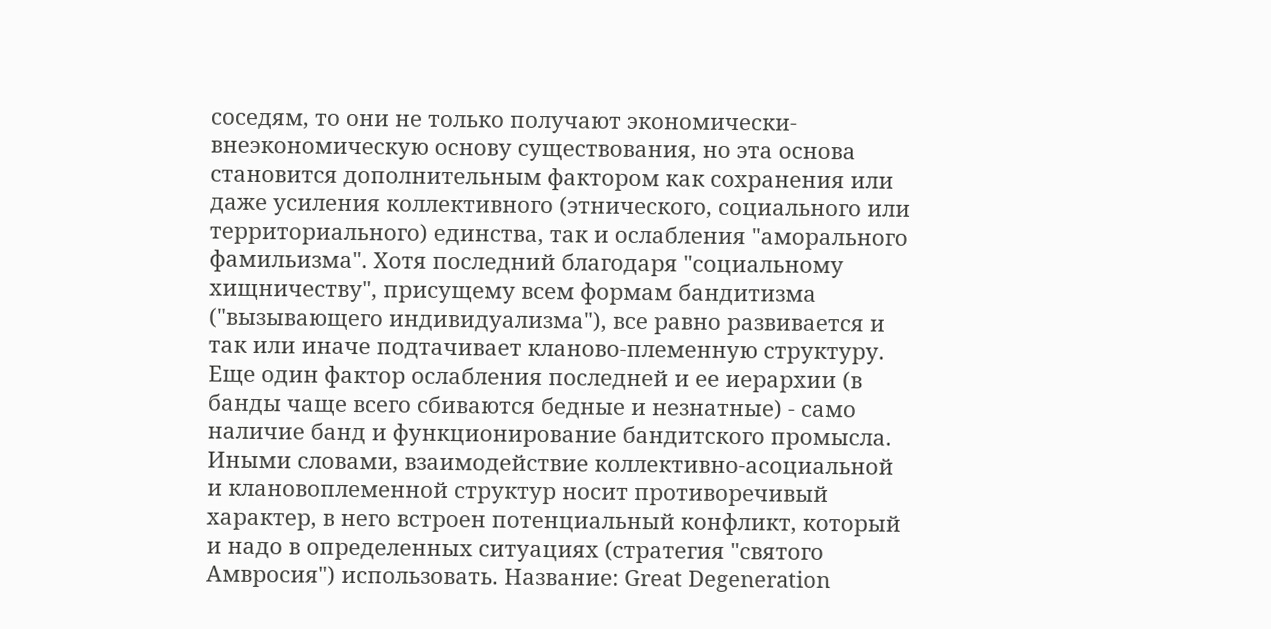соседям, то они не только получают экономически-внеэкономическую основу существования, но эта основа становится дополнительным фактором как сохранения или даже усиления коллективного (этнического, социального или территориального) единства, так и ослабления "аморального фамильизма". Хотя последний благодаря "социальному хищничеству", присущему всем формам бандитизма ("вызывающего индивидуализма"), все равно развивается и так или иначе подтачивает кланово-племенную структуру. Еще один фактор ослабления последней и ее иерархии (в банды чаще всего сбиваются бедные и незнатные) - само наличие банд и функционирование бандитского промысла. Иными словами, взаимодействие коллективно-асоциальной и клановоплеменной структур носит противоречивый характер, в него встроен потенциальный конфликт, который и надо в определенных ситуациях (стратегия "святого Амвросия") использовать. Название: Great Degeneration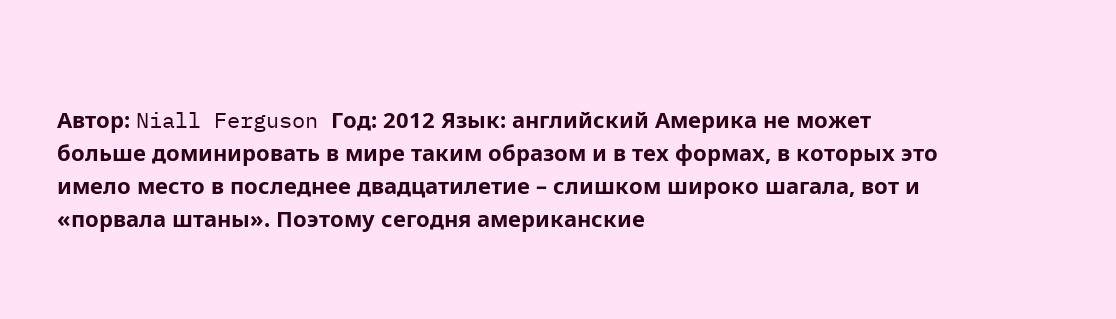Автор: Niall Ferguson Год: 2012 Язык: английский Америка не может больше доминировать в мире таким образом и в тех формах, в которых это имело место в последнее двадцатилетие – слишком широко шагала, вот и «порвала штаны». Поэтому сегодня американские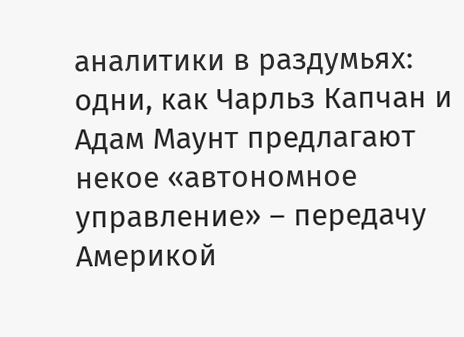аналитики в раздумьях: одни, как Чарльз Капчан и Адам Маунт предлагают некое «автономное управление» – передачу Америкой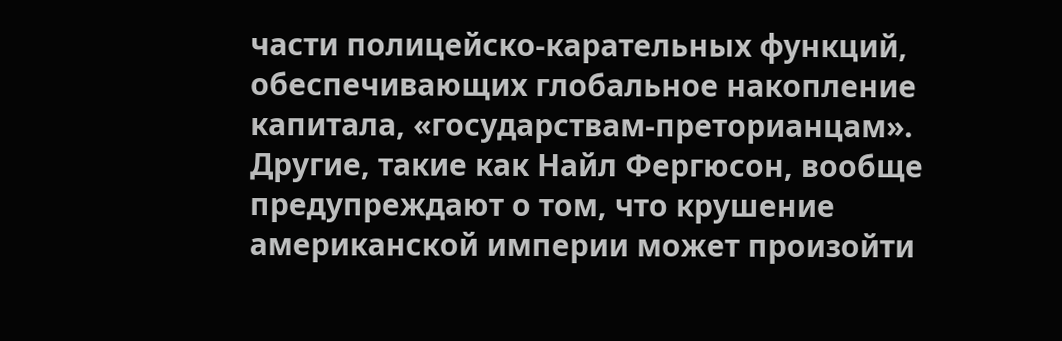части полицейско-карательных функций, обеспечивающих глобальное накопление капитала, «государствам-преторианцам». Другие, такие как Найл Фергюсон, вообще предупреждают о том, что крушение американской империи может произойти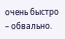очень быстро – обвально.